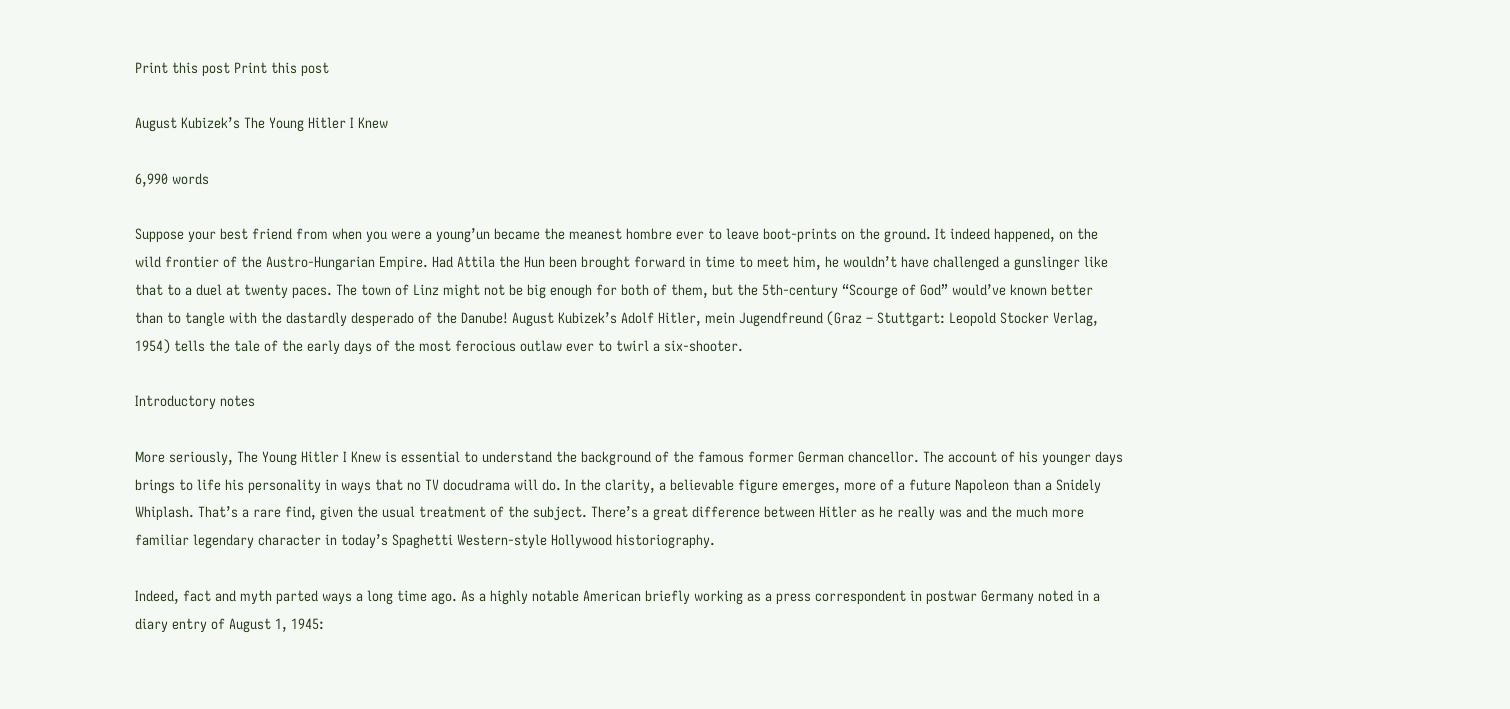Print this post Print this post

August Kubizek’s The Young Hitler I Knew

6,990 words

Suppose your best friend from when you were a young’un became the meanest hombre ever to leave boot-prints on the ground. It indeed happened, on the wild frontier of the Austro-Hungarian Empire. Had Attila the Hun been brought forward in time to meet him, he wouldn’t have challenged a gunslinger like that to a duel at twenty paces. The town of Linz might not be big enough for both of them, but the 5th-century “Scourge of God” would’ve known better than to tangle with the dastardly desperado of the Danube! August Kubizek’s Adolf Hitler, mein Jugendfreund (Graz – Stuttgart: Leopold Stocker Verlag, 1954) tells the tale of the early days of the most ferocious outlaw ever to twirl a six-shooter.

Introductory notes

More seriously, The Young Hitler I Knew is essential to understand the background of the famous former German chancellor. The account of his younger days brings to life his personality in ways that no TV docudrama will do. In the clarity, a believable figure emerges, more of a future Napoleon than a Snidely Whiplash. That’s a rare find, given the usual treatment of the subject. There’s a great difference between Hitler as he really was and the much more familiar legendary character in today’s Spaghetti Western-style Hollywood historiography.

Indeed, fact and myth parted ways a long time ago. As a highly notable American briefly working as a press correspondent in postwar Germany noted in a diary entry of August 1, 1945: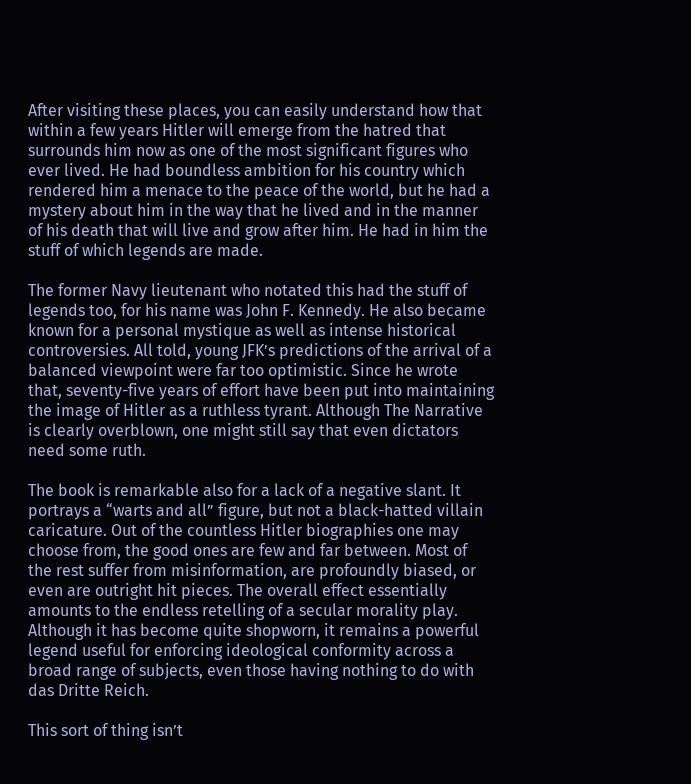After visiting these places, you can easily understand how that within a few years Hitler will emerge from the hatred that surrounds him now as one of the most significant figures who ever lived. He had boundless ambition for his country which rendered him a menace to the peace of the world, but he had a mystery about him in the way that he lived and in the manner of his death that will live and grow after him. He had in him the stuff of which legends are made.

The former Navy lieutenant who notated this had the stuff of legends too, for his name was John F. Kennedy. He also became known for a personal mystique as well as intense historical controversies. All told, young JFK’s predictions of the arrival of a balanced viewpoint were far too optimistic. Since he wrote that, seventy-five years of effort have been put into maintaining the image of Hitler as a ruthless tyrant. Although The Narrative is clearly overblown, one might still say that even dictators need some ruth.

The book is remarkable also for a lack of a negative slant. It portrays a “warts and all” figure, but not a black-hatted villain caricature. Out of the countless Hitler biographies one may choose from, the good ones are few and far between. Most of the rest suffer from misinformation, are profoundly biased, or even are outright hit pieces. The overall effect essentially amounts to the endless retelling of a secular morality play. Although it has become quite shopworn, it remains a powerful legend useful for enforcing ideological conformity across a broad range of subjects, even those having nothing to do with das Dritte Reich.

This sort of thing isn’t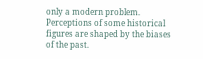only a modern problem. Perceptions of some historical figures are shaped by the biases of the past.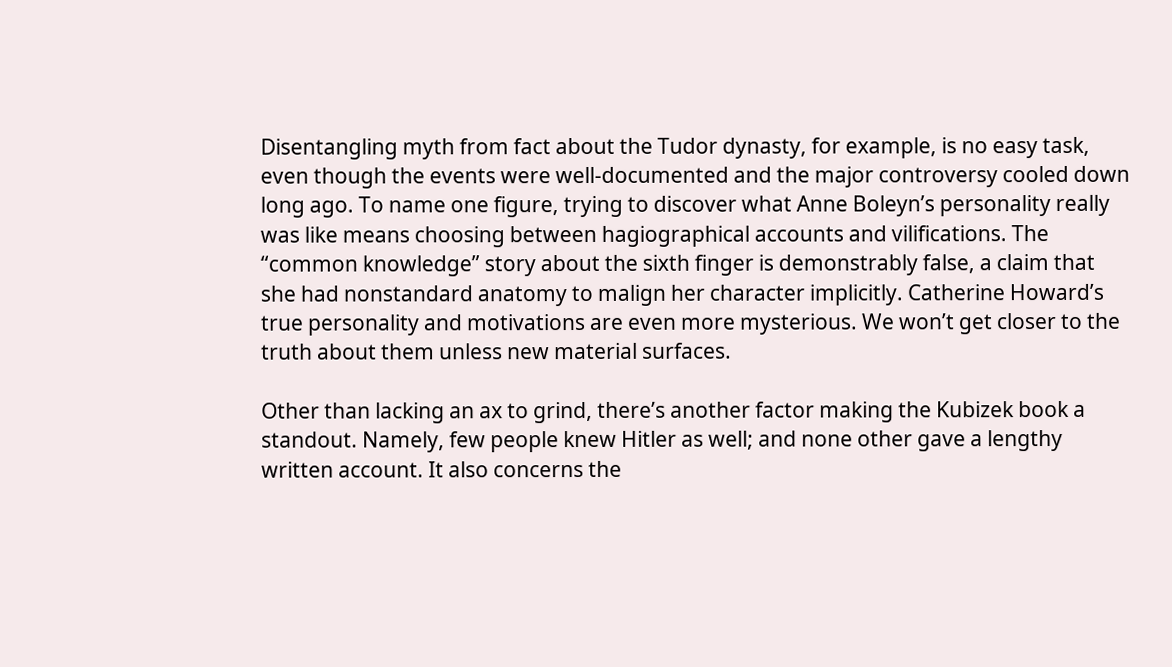Disentangling myth from fact about the Tudor dynasty, for example, is no easy task, even though the events were well-documented and the major controversy cooled down long ago. To name one figure, trying to discover what Anne Boleyn’s personality really was like means choosing between hagiographical accounts and vilifications. The “common knowledge” story about the sixth finger is demonstrably false, a claim that she had nonstandard anatomy to malign her character implicitly. Catherine Howard’s true personality and motivations are even more mysterious. We won’t get closer to the truth about them unless new material surfaces.

Other than lacking an ax to grind, there’s another factor making the Kubizek book a standout. Namely, few people knew Hitler as well; and none other gave a lengthy written account. It also concerns the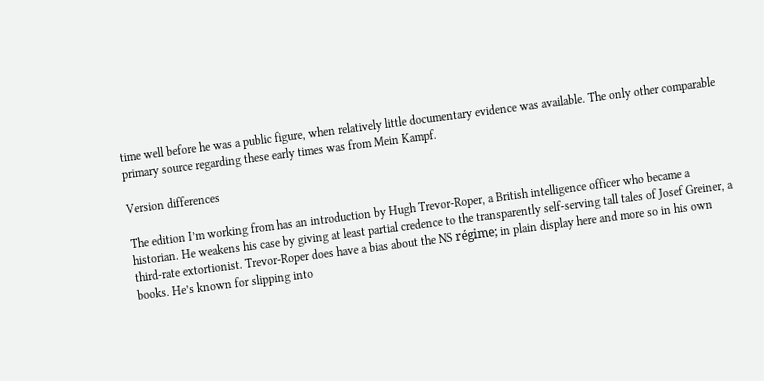time well before he was a public figure, when relatively little documentary evidence was available. The only other comparable primary source regarding these early times was from Mein Kampf.

Version differences

The edition I’m working from has an introduction by Hugh Trevor-Roper, a British intelligence officer who became a historian. He weakens his case by giving at least partial credence to the transparently self-serving tall tales of Josef Greiner, a third-rate extortionist. Trevor-Roper does have a bias about the NS régime; in plain display here and more so in his own books. He’s known for slipping into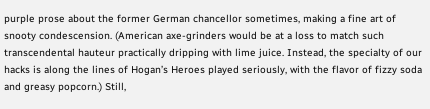purple prose about the former German chancellor sometimes, making a fine art of snooty condescension. (American axe-grinders would be at a loss to match such transcendental hauteur practically dripping with lime juice. Instead, the specialty of our hacks is along the lines of Hogan’s Heroes played seriously, with the flavor of fizzy soda and greasy popcorn.) Still,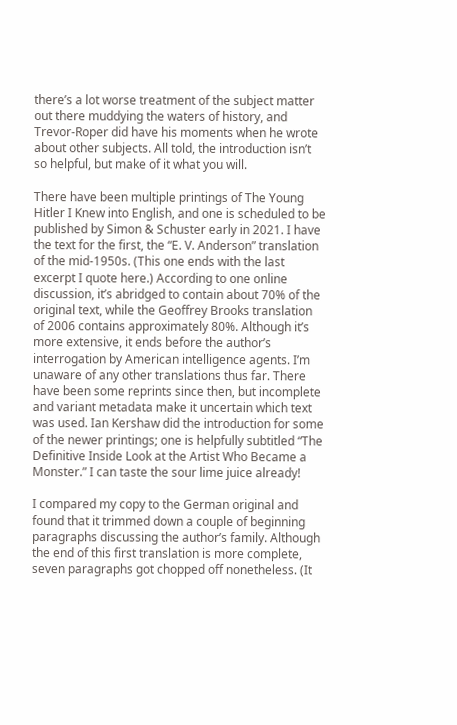there’s a lot worse treatment of the subject matter out there muddying the waters of history, and Trevor-Roper did have his moments when he wrote about other subjects. All told, the introduction isn’t so helpful, but make of it what you will.

There have been multiple printings of The Young Hitler I Knew into English, and one is scheduled to be published by Simon & Schuster early in 2021. I have the text for the first, the “E. V. Anderson” translation of the mid-1950s. (This one ends with the last excerpt I quote here.) According to one online discussion, it’s abridged to contain about 70% of the original text, while the Geoffrey Brooks translation of 2006 contains approximately 80%. Although it’s more extensive, it ends before the author’s interrogation by American intelligence agents. I’m unaware of any other translations thus far. There have been some reprints since then, but incomplete and variant metadata make it uncertain which text was used. Ian Kershaw did the introduction for some of the newer printings; one is helpfully subtitled “The Definitive Inside Look at the Artist Who Became a Monster.” I can taste the sour lime juice already!

I compared my copy to the German original and found that it trimmed down a couple of beginning paragraphs discussing the author’s family. Although the end of this first translation is more complete, seven paragraphs got chopped off nonetheless. (It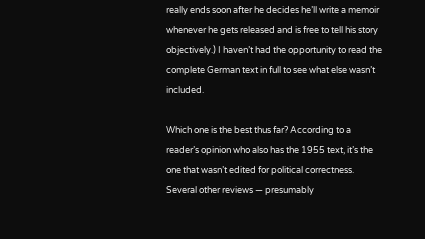really ends soon after he decides he’ll write a memoir whenever he gets released and is free to tell his story objectively.) I haven’t had the opportunity to read the complete German text in full to see what else wasn’t included.

Which one is the best thus far? According to a reader’s opinion who also has the 1955 text, it’s the one that wasn’t edited for political correctness. Several other reviews — presumably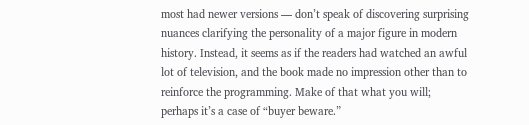most had newer versions — don’t speak of discovering surprising nuances clarifying the personality of a major figure in modern history. Instead, it seems as if the readers had watched an awful lot of television, and the book made no impression other than to reinforce the programming. Make of that what you will; perhaps it’s a case of “buyer beware.”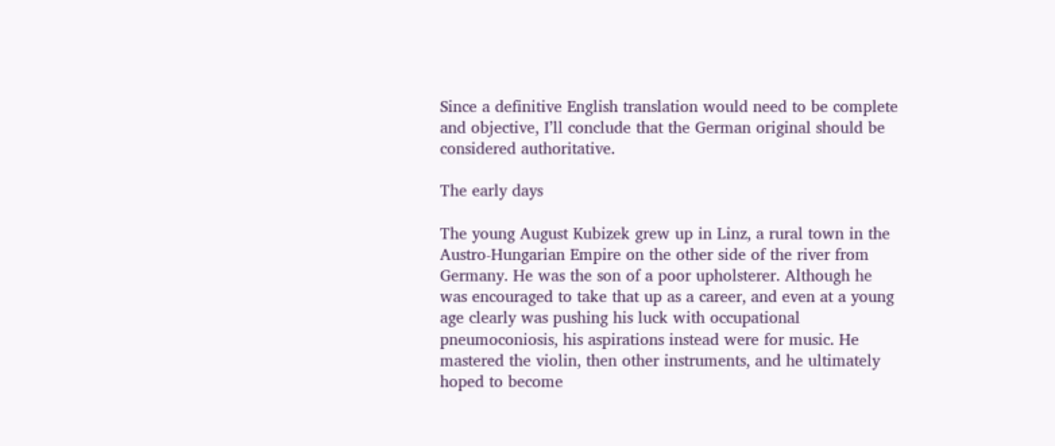Since a definitive English translation would need to be complete and objective, I’ll conclude that the German original should be considered authoritative.

The early days

The young August Kubizek grew up in Linz, a rural town in the Austro-Hungarian Empire on the other side of the river from Germany. He was the son of a poor upholsterer. Although he was encouraged to take that up as a career, and even at a young age clearly was pushing his luck with occupational pneumoconiosis, his aspirations instead were for music. He mastered the violin, then other instruments, and he ultimately hoped to become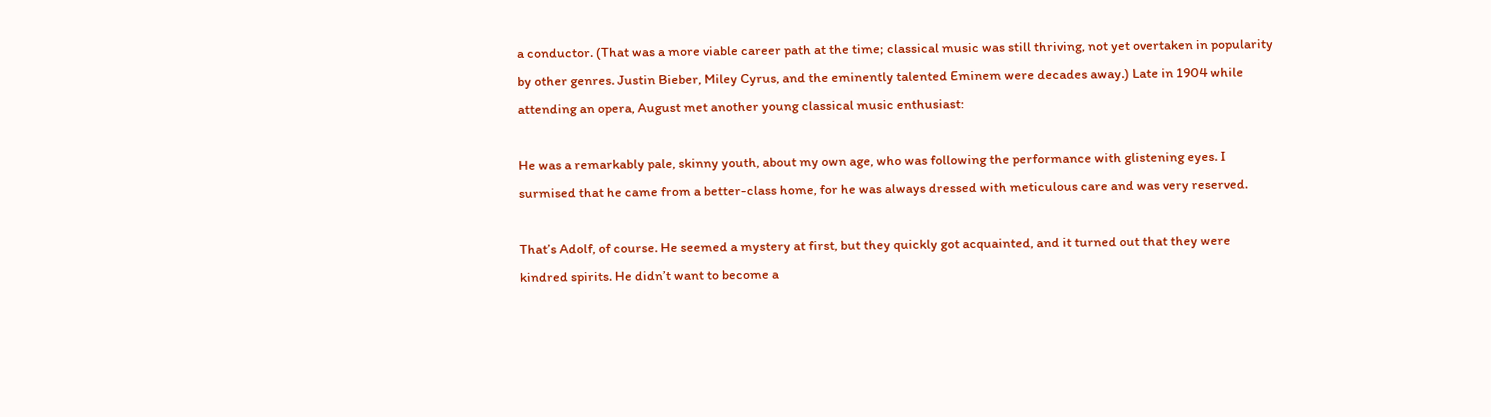a conductor. (That was a more viable career path at the time; classical music was still thriving, not yet overtaken in popularity by other genres. Justin Bieber, Miley Cyrus, and the eminently talented Eminem were decades away.) Late in 1904 while attending an opera, August met another young classical music enthusiast:

He was a remarkably pale, skinny youth, about my own age, who was following the performance with glistening eyes. I surmised that he came from a better-class home, for he was always dressed with meticulous care and was very reserved.

That’s Adolf, of course. He seemed a mystery at first, but they quickly got acquainted, and it turned out that they were kindred spirits. He didn’t want to become a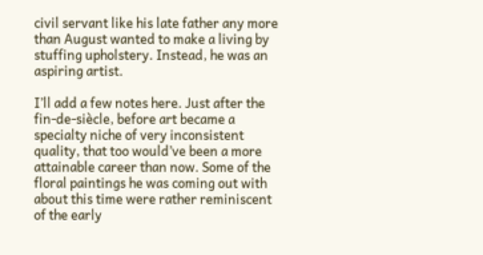civil servant like his late father any more than August wanted to make a living by stuffing upholstery. Instead, he was an aspiring artist.

I’ll add a few notes here. Just after the fin-de-siècle, before art became a specialty niche of very inconsistent quality, that too would’ve been a more attainable career than now. Some of the floral paintings he was coming out with about this time were rather reminiscent of the early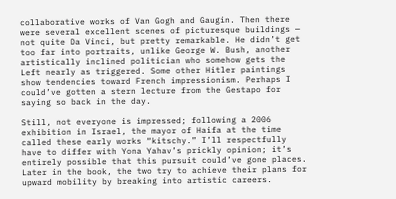collaborative works of Van Gogh and Gaugin. Then there were several excellent scenes of picturesque buildings — not quite Da Vinci, but pretty remarkable. He didn’t get too far into portraits, unlike George W. Bush, another artistically inclined politician who somehow gets the Left nearly as triggered. Some other Hitler paintings show tendencies toward French impressionism. Perhaps I could’ve gotten a stern lecture from the Gestapo for saying so back in the day.

Still, not everyone is impressed; following a 2006 exhibition in Israel, the mayor of Haifa at the time called these early works “kitschy.” I’ll respectfully have to differ with Yona Yahav’s prickly opinion; it’s entirely possible that this pursuit could’ve gone places. Later in the book, the two try to achieve their plans for upward mobility by breaking into artistic careers.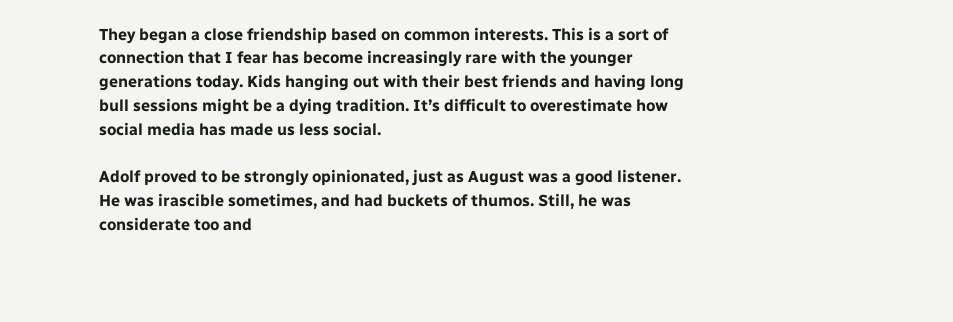They began a close friendship based on common interests. This is a sort of connection that I fear has become increasingly rare with the younger generations today. Kids hanging out with their best friends and having long bull sessions might be a dying tradition. It’s difficult to overestimate how social media has made us less social.

Adolf proved to be strongly opinionated, just as August was a good listener. He was irascible sometimes, and had buckets of thumos. Still, he was considerate too and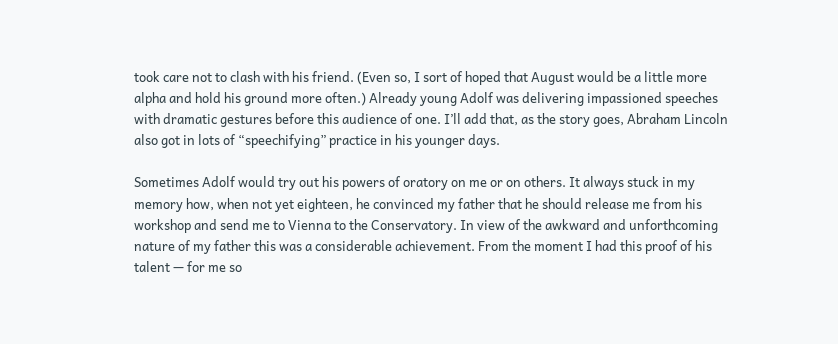took care not to clash with his friend. (Even so, I sort of hoped that August would be a little more alpha and hold his ground more often.) Already young Adolf was delivering impassioned speeches with dramatic gestures before this audience of one. I’ll add that, as the story goes, Abraham Lincoln also got in lots of “speechifying” practice in his younger days.

Sometimes Adolf would try out his powers of oratory on me or on others. It always stuck in my memory how, when not yet eighteen, he convinced my father that he should release me from his workshop and send me to Vienna to the Conservatory. In view of the awkward and unforthcoming nature of my father this was a considerable achievement. From the moment I had this proof of his talent — for me so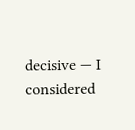decisive — I considered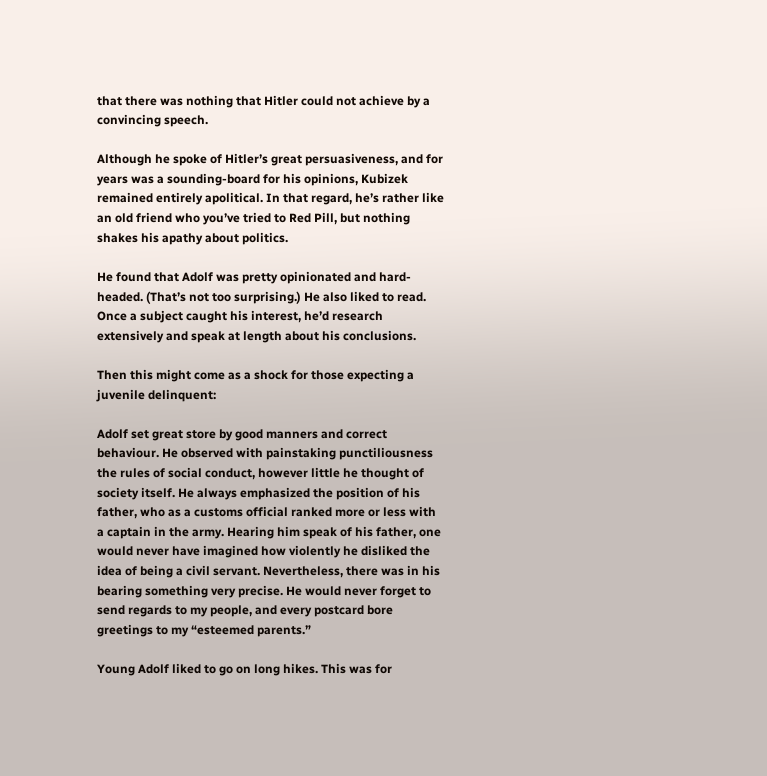that there was nothing that Hitler could not achieve by a convincing speech.

Although he spoke of Hitler’s great persuasiveness, and for years was a sounding-board for his opinions, Kubizek remained entirely apolitical. In that regard, he’s rather like an old friend who you’ve tried to Red Pill, but nothing shakes his apathy about politics.

He found that Adolf was pretty opinionated and hard-headed. (That’s not too surprising.) He also liked to read. Once a subject caught his interest, he’d research extensively and speak at length about his conclusions.

Then this might come as a shock for those expecting a juvenile delinquent:

Adolf set great store by good manners and correct behaviour. He observed with painstaking punctiliousness the rules of social conduct, however little he thought of society itself. He always emphasized the position of his father, who as a customs official ranked more or less with a captain in the army. Hearing him speak of his father, one would never have imagined how violently he disliked the idea of being a civil servant. Nevertheless, there was in his bearing something very precise. He would never forget to send regards to my people, and every postcard bore greetings to my “esteemed parents.”

Young Adolf liked to go on long hikes. This was for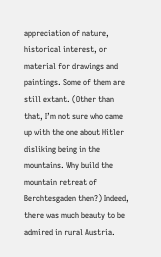appreciation of nature, historical interest, or material for drawings and paintings. Some of them are still extant. (Other than that, I’m not sure who came up with the one about Hitler disliking being in the mountains. Why build the mountain retreat of Berchtesgaden then?) Indeed, there was much beauty to be admired in rural Austria.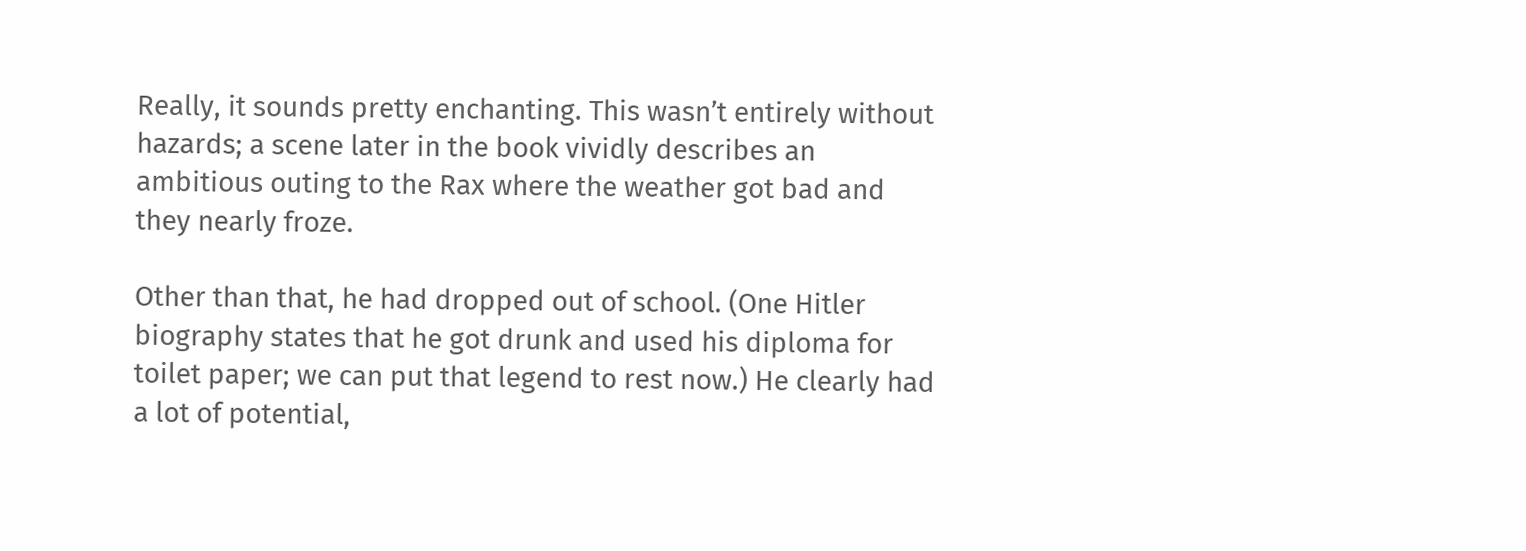Really, it sounds pretty enchanting. This wasn’t entirely without hazards; a scene later in the book vividly describes an ambitious outing to the Rax where the weather got bad and they nearly froze.

Other than that, he had dropped out of school. (One Hitler biography states that he got drunk and used his diploma for toilet paper; we can put that legend to rest now.) He clearly had a lot of potential,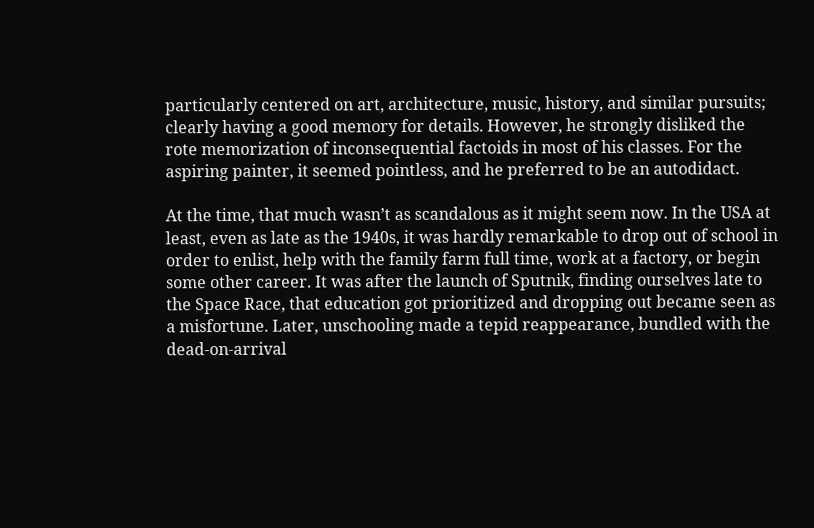particularly centered on art, architecture, music, history, and similar pursuits; clearly having a good memory for details. However, he strongly disliked the rote memorization of inconsequential factoids in most of his classes. For the aspiring painter, it seemed pointless, and he preferred to be an autodidact.

At the time, that much wasn’t as scandalous as it might seem now. In the USA at least, even as late as the 1940s, it was hardly remarkable to drop out of school in order to enlist, help with the family farm full time, work at a factory, or begin some other career. It was after the launch of Sputnik, finding ourselves late to the Space Race, that education got prioritized and dropping out became seen as a misfortune. Later, unschooling made a tepid reappearance, bundled with the dead-on-arrival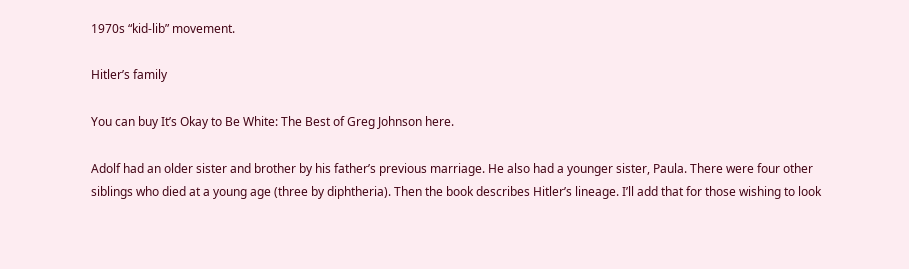1970s “kid-lib” movement.

Hitler’s family

You can buy It’s Okay to Be White: The Best of Greg Johnson here.

Adolf had an older sister and brother by his father’s previous marriage. He also had a younger sister, Paula. There were four other siblings who died at a young age (three by diphtheria). Then the book describes Hitler’s lineage. I’ll add that for those wishing to look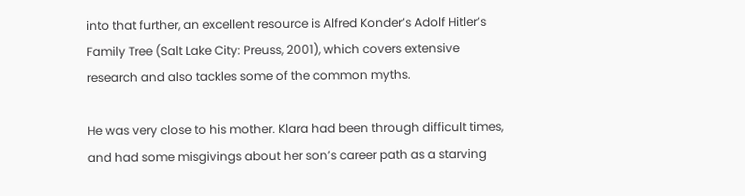into that further, an excellent resource is Alfred Konder’s Adolf Hitler’s Family Tree (Salt Lake City: Preuss, 2001), which covers extensive research and also tackles some of the common myths.

He was very close to his mother. Klara had been through difficult times, and had some misgivings about her son’s career path as a starving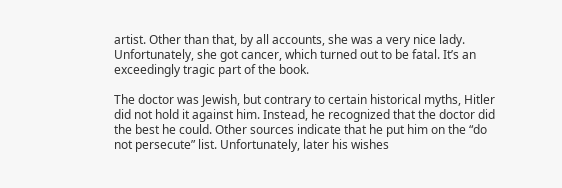artist. Other than that, by all accounts, she was a very nice lady. Unfortunately, she got cancer, which turned out to be fatal. It’s an exceedingly tragic part of the book.

The doctor was Jewish, but contrary to certain historical myths, Hitler did not hold it against him. Instead, he recognized that the doctor did the best he could. Other sources indicate that he put him on the “do not persecute” list. Unfortunately, later his wishes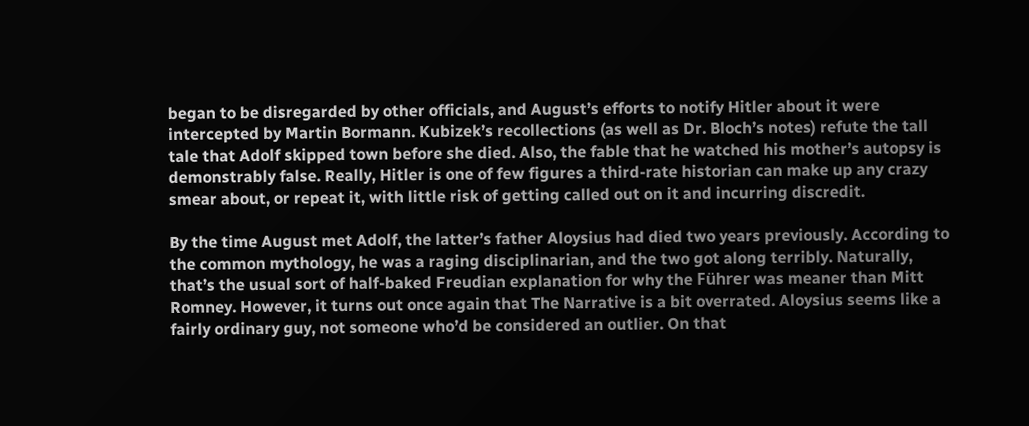began to be disregarded by other officials, and August’s efforts to notify Hitler about it were intercepted by Martin Bormann. Kubizek’s recollections (as well as Dr. Bloch’s notes) refute the tall tale that Adolf skipped town before she died. Also, the fable that he watched his mother’s autopsy is demonstrably false. Really, Hitler is one of few figures a third-rate historian can make up any crazy smear about, or repeat it, with little risk of getting called out on it and incurring discredit.

By the time August met Adolf, the latter’s father Aloysius had died two years previously. According to the common mythology, he was a raging disciplinarian, and the two got along terribly. Naturally, that’s the usual sort of half-baked Freudian explanation for why the Führer was meaner than Mitt Romney. However, it turns out once again that The Narrative is a bit overrated. Aloysius seems like a fairly ordinary guy, not someone who’d be considered an outlier. On that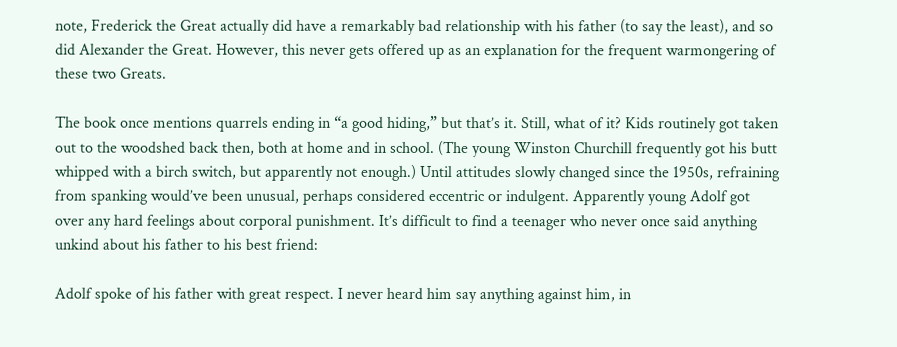note, Frederick the Great actually did have a remarkably bad relationship with his father (to say the least), and so did Alexander the Great. However, this never gets offered up as an explanation for the frequent warmongering of these two Greats.

The book once mentions quarrels ending in “a good hiding,” but that’s it. Still, what of it? Kids routinely got taken out to the woodshed back then, both at home and in school. (The young Winston Churchill frequently got his butt whipped with a birch switch, but apparently not enough.) Until attitudes slowly changed since the 1950s, refraining from spanking would’ve been unusual, perhaps considered eccentric or indulgent. Apparently young Adolf got over any hard feelings about corporal punishment. It’s difficult to find a teenager who never once said anything unkind about his father to his best friend:

Adolf spoke of his father with great respect. I never heard him say anything against him, in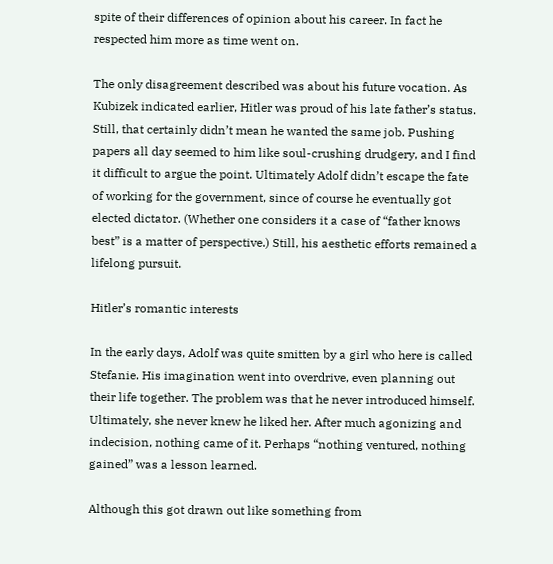spite of their differences of opinion about his career. In fact he respected him more as time went on.

The only disagreement described was about his future vocation. As Kubizek indicated earlier, Hitler was proud of his late father’s status. Still, that certainly didn’t mean he wanted the same job. Pushing papers all day seemed to him like soul-crushing drudgery, and I find it difficult to argue the point. Ultimately Adolf didn’t escape the fate of working for the government, since of course he eventually got elected dictator. (Whether one considers it a case of “father knows best” is a matter of perspective.) Still, his aesthetic efforts remained a lifelong pursuit.

Hitler’s romantic interests

In the early days, Adolf was quite smitten by a girl who here is called Stefanie. His imagination went into overdrive, even planning out their life together. The problem was that he never introduced himself. Ultimately, she never knew he liked her. After much agonizing and indecision, nothing came of it. Perhaps “nothing ventured, nothing gained” was a lesson learned.

Although this got drawn out like something from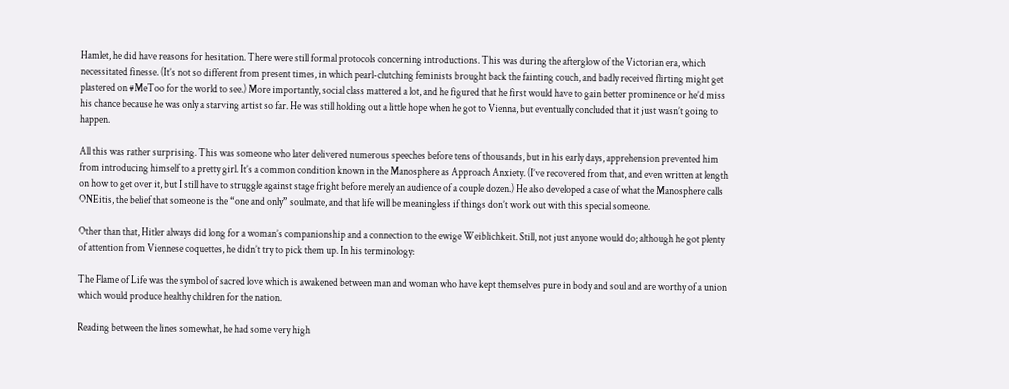Hamlet, he did have reasons for hesitation. There were still formal protocols concerning introductions. This was during the afterglow of the Victorian era, which necessitated finesse. (It’s not so different from present times, in which pearl-clutching feminists brought back the fainting couch, and badly received flirting might get plastered on #MeToo for the world to see.) More importantly, social class mattered a lot, and he figured that he first would have to gain better prominence or he’d miss his chance because he was only a starving artist so far. He was still holding out a little hope when he got to Vienna, but eventually concluded that it just wasn’t going to happen.

All this was rather surprising. This was someone who later delivered numerous speeches before tens of thousands, but in his early days, apprehension prevented him from introducing himself to a pretty girl. It’s a common condition known in the Manosphere as Approach Anxiety. (I’ve recovered from that, and even written at length on how to get over it, but I still have to struggle against stage fright before merely an audience of a couple dozen.) He also developed a case of what the Manosphere calls ONEitis, the belief that someone is the “one and only” soulmate, and that life will be meaningless if things don’t work out with this special someone.

Other than that, Hitler always did long for a woman’s companionship and a connection to the ewige Weiblichkeit. Still, not just anyone would do; although he got plenty of attention from Viennese coquettes, he didn’t try to pick them up. In his terminology:

The Flame of Life was the symbol of sacred love which is awakened between man and woman who have kept themselves pure in body and soul and are worthy of a union which would produce healthy children for the nation.

Reading between the lines somewhat, he had some very high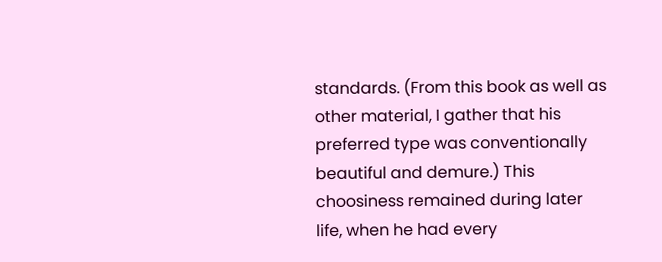standards. (From this book as well as other material, I gather that his preferred type was conventionally beautiful and demure.) This choosiness remained during later life, when he had every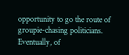opportunity to go the route of groupie-chasing politicians. Eventually, of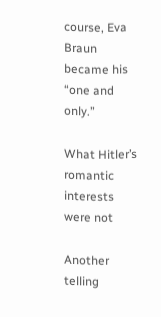course, Eva Braun became his “one and only.”

What Hitler’s romantic interests were not

Another telling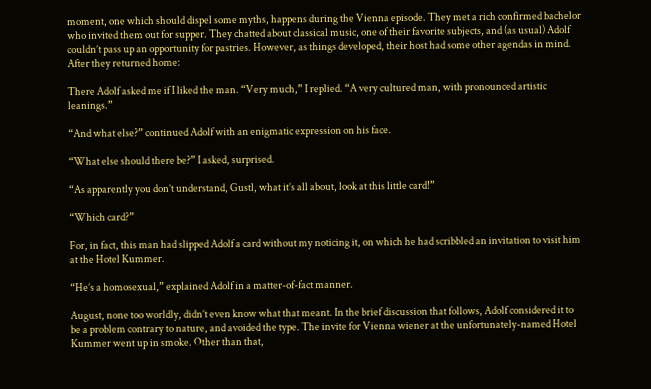moment, one which should dispel some myths, happens during the Vienna episode. They met a rich confirmed bachelor who invited them out for supper. They chatted about classical music, one of their favorite subjects, and (as usual) Adolf couldn’t pass up an opportunity for pastries. However, as things developed, their host had some other agendas in mind. After they returned home:

There Adolf asked me if I liked the man. “Very much,” I replied. “A very cultured man, with pronounced artistic leanings.”

“And what else?” continued Adolf with an enigmatic expression on his face.

“What else should there be?” I asked, surprised.

“As apparently you don’t understand, Gustl, what it’s all about, look at this little card!”

“Which card?”

For, in fact, this man had slipped Adolf a card without my noticing it, on which he had scribbled an invitation to visit him at the Hotel Kummer.

“He’s a homosexual,” explained Adolf in a matter-of-fact manner.

August, none too worldly, didn’t even know what that meant. In the brief discussion that follows, Adolf considered it to be a problem contrary to nature, and avoided the type. The invite for Vienna wiener at the unfortunately-named Hotel Kummer went up in smoke. Other than that,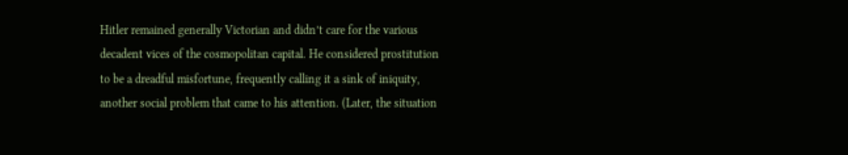Hitler remained generally Victorian and didn’t care for the various decadent vices of the cosmopolitan capital. He considered prostitution to be a dreadful misfortune, frequently calling it a sink of iniquity, another social problem that came to his attention. (Later, the situation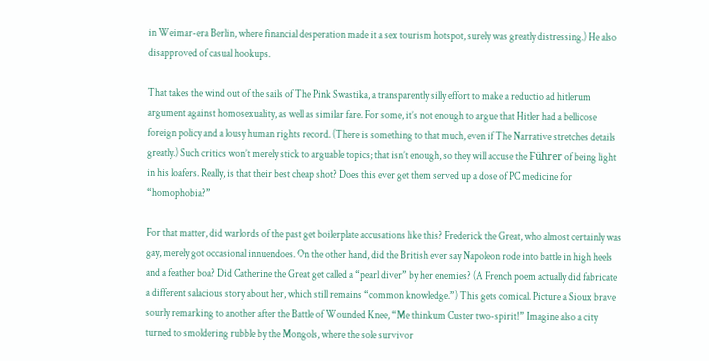in Weimar-era Berlin, where financial desperation made it a sex tourism hotspot, surely was greatly distressing.) He also disapproved of casual hookups.

That takes the wind out of the sails of The Pink Swastika, a transparently silly effort to make a reductio ad hitlerum argument against homosexuality, as well as similar fare. For some, it’s not enough to argue that Hitler had a bellicose foreign policy and a lousy human rights record. (There is something to that much, even if The Narrative stretches details greatly.) Such critics won’t merely stick to arguable topics; that isn’t enough, so they will accuse the Führer of being light in his loafers. Really, is that their best cheap shot? Does this ever get them served up a dose of PC medicine for “homophobia?”

For that matter, did warlords of the past get boilerplate accusations like this? Frederick the Great, who almost certainly was gay, merely got occasional innuendoes. On the other hand, did the British ever say Napoleon rode into battle in high heels and a feather boa? Did Catherine the Great get called a “pearl diver” by her enemies? (A French poem actually did fabricate a different salacious story about her, which still remains “common knowledge.”) This gets comical. Picture a Sioux brave sourly remarking to another after the Battle of Wounded Knee, “Me thinkum Custer two-spirit!” Imagine also a city turned to smoldering rubble by the Mongols, where the sole survivor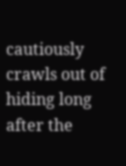cautiously crawls out of hiding long after the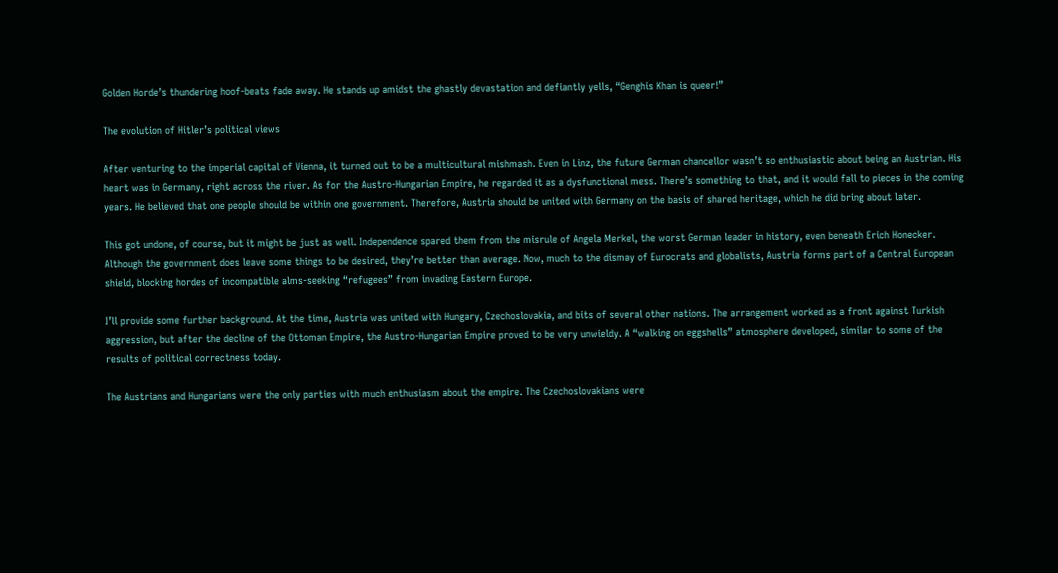Golden Horde’s thundering hoof-beats fade away. He stands up amidst the ghastly devastation and defiantly yells, “Genghis Khan is queer!”

The evolution of Hitler’s political views

After venturing to the imperial capital of Vienna, it turned out to be a multicultural mishmash. Even in Linz, the future German chancellor wasn’t so enthusiastic about being an Austrian. His heart was in Germany, right across the river. As for the Austro-Hungarian Empire, he regarded it as a dysfunctional mess. There’s something to that, and it would fall to pieces in the coming years. He believed that one people should be within one government. Therefore, Austria should be united with Germany on the basis of shared heritage, which he did bring about later.

This got undone, of course, but it might be just as well. Independence spared them from the misrule of Angela Merkel, the worst German leader in history, even beneath Erich Honecker. Although the government does leave some things to be desired, they’re better than average. Now, much to the dismay of Eurocrats and globalists, Austria forms part of a Central European shield, blocking hordes of incompatible alms-seeking “refugees” from invading Eastern Europe.

I’ll provide some further background. At the time, Austria was united with Hungary, Czechoslovakia, and bits of several other nations. The arrangement worked as a front against Turkish aggression, but after the decline of the Ottoman Empire, the Austro-Hungarian Empire proved to be very unwieldy. A “walking on eggshells” atmosphere developed, similar to some of the results of political correctness today.

The Austrians and Hungarians were the only parties with much enthusiasm about the empire. The Czechoslovakians were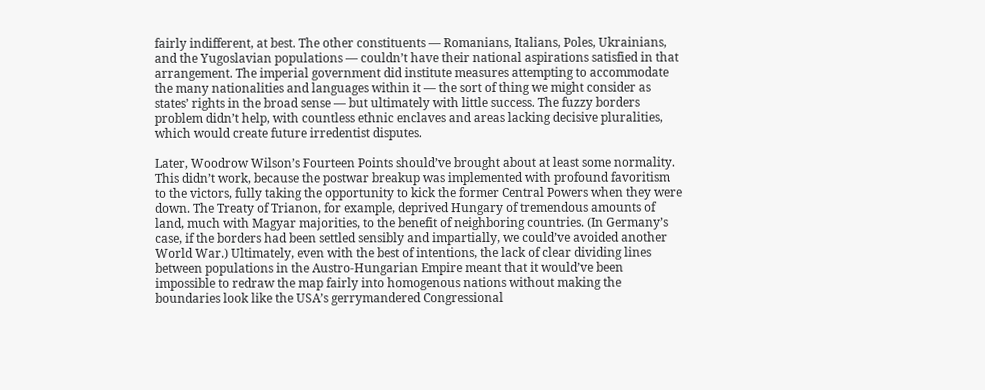fairly indifferent, at best. The other constituents — Romanians, Italians, Poles, Ukrainians, and the Yugoslavian populations — couldn’t have their national aspirations satisfied in that arrangement. The imperial government did institute measures attempting to accommodate the many nationalities and languages within it — the sort of thing we might consider as states’ rights in the broad sense — but ultimately with little success. The fuzzy borders problem didn’t help, with countless ethnic enclaves and areas lacking decisive pluralities, which would create future irredentist disputes.

Later, Woodrow Wilson’s Fourteen Points should’ve brought about at least some normality. This didn’t work, because the postwar breakup was implemented with profound favoritism to the victors, fully taking the opportunity to kick the former Central Powers when they were down. The Treaty of Trianon, for example, deprived Hungary of tremendous amounts of land, much with Magyar majorities, to the benefit of neighboring countries. (In Germany’s case, if the borders had been settled sensibly and impartially, we could’ve avoided another World War.) Ultimately, even with the best of intentions, the lack of clear dividing lines between populations in the Austro-Hungarian Empire meant that it would’ve been impossible to redraw the map fairly into homogenous nations without making the boundaries look like the USA’s gerrymandered Congressional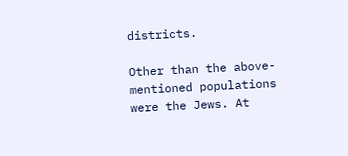districts.

Other than the above-mentioned populations were the Jews. At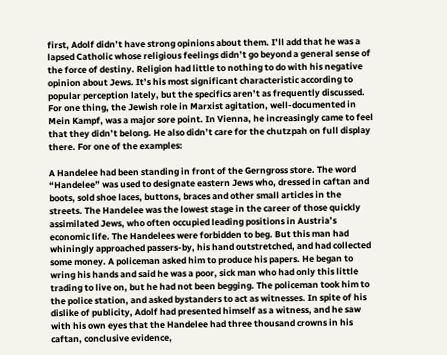first, Adolf didn’t have strong opinions about them. I’ll add that he was a lapsed Catholic whose religious feelings didn’t go beyond a general sense of the force of destiny. Religion had little to nothing to do with his negative opinion about Jews. It’s his most significant characteristic according to popular perception lately, but the specifics aren’t as frequently discussed. For one thing, the Jewish role in Marxist agitation, well-documented in Mein Kampf, was a major sore point. In Vienna, he increasingly came to feel that they didn’t belong. He also didn’t care for the chutzpah on full display there. For one of the examples:

A Handelee had been standing in front of the Gerngross store. The word “Handelee” was used to designate eastern Jews who, dressed in caftan and boots, sold shoe laces, buttons, braces and other small articles in the streets. The Handelee was the lowest stage in the career of those quickly assimilated Jews, who often occupied leading positions in Austria’s economic life. The Handelees were forbidden to beg. But this man had whiningly approached passers-by, his hand outstretched, and had collected some money. A policeman asked him to produce his papers. He began to wring his hands and said he was a poor, sick man who had only this little trading to live on, but he had not been begging. The policeman took him to the police station, and asked bystanders to act as witnesses. In spite of his dislike of publicity, Adolf had presented himself as a witness, and he saw with his own eyes that the Handelee had three thousand crowns in his caftan, conclusive evidence,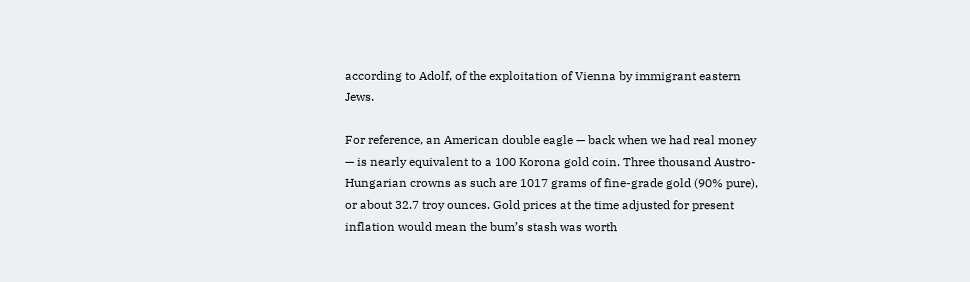according to Adolf, of the exploitation of Vienna by immigrant eastern Jews.

For reference, an American double eagle — back when we had real money — is nearly equivalent to a 100 Korona gold coin. Three thousand Austro-Hungarian crowns as such are 1017 grams of fine-grade gold (90% pure), or about 32.7 troy ounces. Gold prices at the time adjusted for present inflation would mean the bum’s stash was worth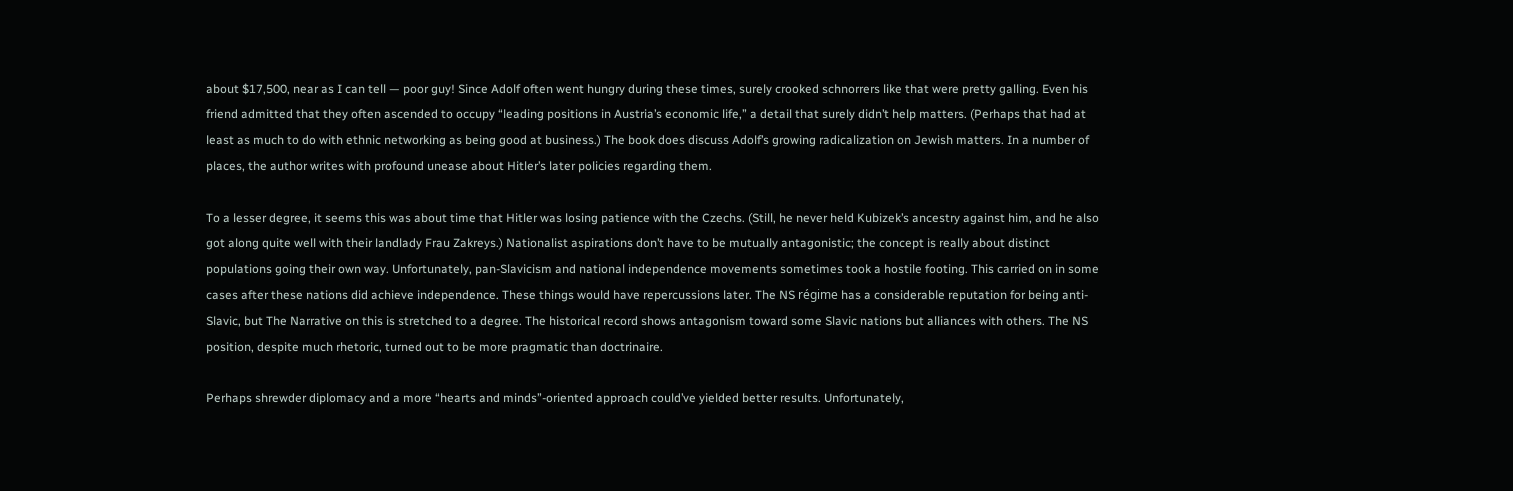about $17,500, near as I can tell — poor guy! Since Adolf often went hungry during these times, surely crooked schnorrers like that were pretty galling. Even his friend admitted that they often ascended to occupy “leading positions in Austria’s economic life,” a detail that surely didn’t help matters. (Perhaps that had at least as much to do with ethnic networking as being good at business.) The book does discuss Adolf’s growing radicalization on Jewish matters. In a number of places, the author writes with profound unease about Hitler’s later policies regarding them.

To a lesser degree, it seems this was about time that Hitler was losing patience with the Czechs. (Still, he never held Kubizek’s ancestry against him, and he also got along quite well with their landlady Frau Zakreys.) Nationalist aspirations don’t have to be mutually antagonistic; the concept is really about distinct populations going their own way. Unfortunately, pan-Slavicism and national independence movements sometimes took a hostile footing. This carried on in some cases after these nations did achieve independence. These things would have repercussions later. The NS régime has a considerable reputation for being anti-Slavic, but The Narrative on this is stretched to a degree. The historical record shows antagonism toward some Slavic nations but alliances with others. The NS position, despite much rhetoric, turned out to be more pragmatic than doctrinaire.

Perhaps shrewder diplomacy and a more “hearts and minds”-oriented approach could’ve yielded better results. Unfortunately,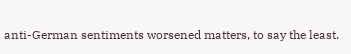anti-German sentiments worsened matters, to say the least.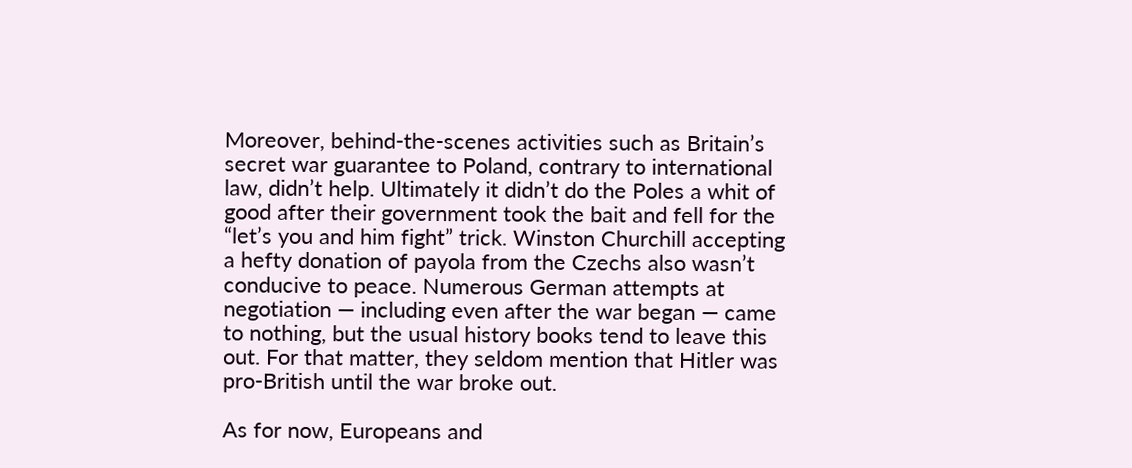Moreover, behind-the-scenes activities such as Britain’s secret war guarantee to Poland, contrary to international law, didn’t help. Ultimately it didn’t do the Poles a whit of good after their government took the bait and fell for the “let’s you and him fight” trick. Winston Churchill accepting a hefty donation of payola from the Czechs also wasn’t conducive to peace. Numerous German attempts at negotiation — including even after the war began — came to nothing, but the usual history books tend to leave this out. For that matter, they seldom mention that Hitler was pro-British until the war broke out.

As for now, Europeans and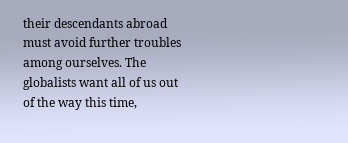their descendants abroad must avoid further troubles among ourselves. The globalists want all of us out of the way this time,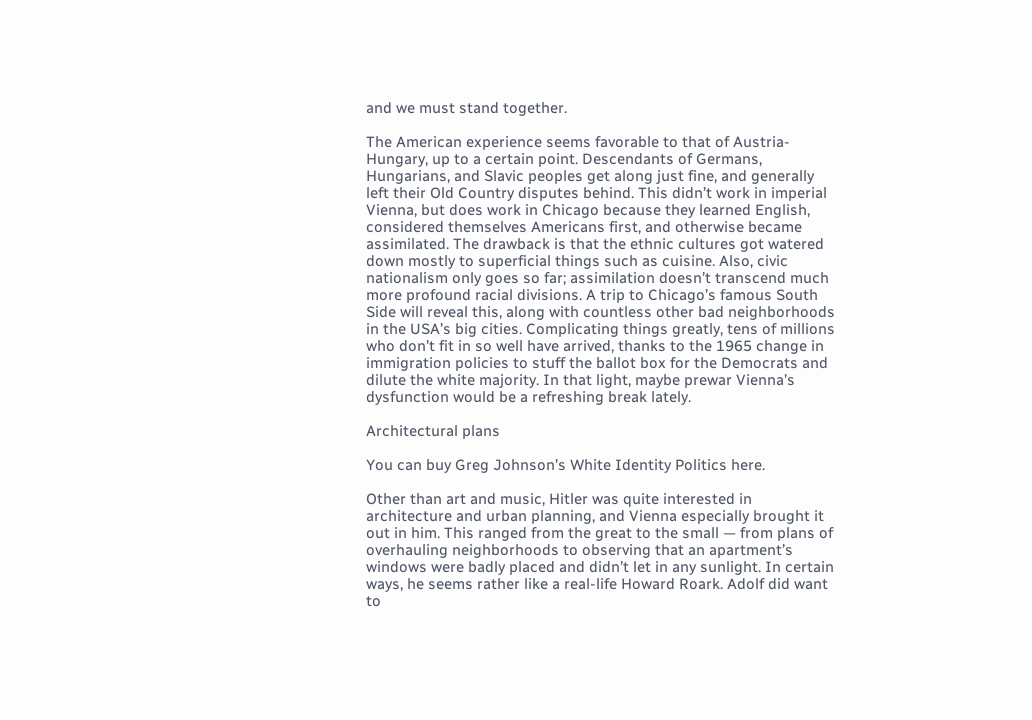and we must stand together.

The American experience seems favorable to that of Austria-Hungary, up to a certain point. Descendants of Germans, Hungarians, and Slavic peoples get along just fine, and generally left their Old Country disputes behind. This didn’t work in imperial Vienna, but does work in Chicago because they learned English, considered themselves Americans first, and otherwise became assimilated. The drawback is that the ethnic cultures got watered down mostly to superficial things such as cuisine. Also, civic nationalism only goes so far; assimilation doesn’t transcend much more profound racial divisions. A trip to Chicago’s famous South Side will reveal this, along with countless other bad neighborhoods in the USA’s big cities. Complicating things greatly, tens of millions who don’t fit in so well have arrived, thanks to the 1965 change in immigration policies to stuff the ballot box for the Democrats and dilute the white majority. In that light, maybe prewar Vienna’s dysfunction would be a refreshing break lately.

Architectural plans

You can buy Greg Johnson’s White Identity Politics here.

Other than art and music, Hitler was quite interested in architecture and urban planning, and Vienna especially brought it out in him. This ranged from the great to the small — from plans of overhauling neighborhoods to observing that an apartment’s windows were badly placed and didn’t let in any sunlight. In certain ways, he seems rather like a real-life Howard Roark. Adolf did want to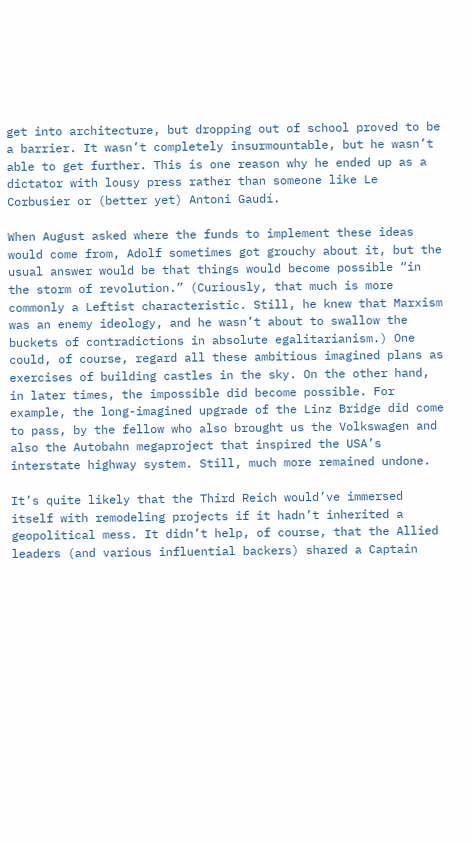get into architecture, but dropping out of school proved to be a barrier. It wasn’t completely insurmountable, but he wasn’t able to get further. This is one reason why he ended up as a dictator with lousy press rather than someone like Le Corbusier or (better yet) Antoni Gaudí.

When August asked where the funds to implement these ideas would come from, Adolf sometimes got grouchy about it, but the usual answer would be that things would become possible “in the storm of revolution.” (Curiously, that much is more commonly a Leftist characteristic. Still, he knew that Marxism was an enemy ideology, and he wasn’t about to swallow the buckets of contradictions in absolute egalitarianism.) One could, of course, regard all these ambitious imagined plans as exercises of building castles in the sky. On the other hand, in later times, the impossible did become possible. For example, the long-imagined upgrade of the Linz Bridge did come to pass, by the fellow who also brought us the Volkswagen and also the Autobahn megaproject that inspired the USA’s interstate highway system. Still, much more remained undone.

It’s quite likely that the Third Reich would’ve immersed itself with remodeling projects if it hadn’t inherited a geopolitical mess. It didn’t help, of course, that the Allied leaders (and various influential backers) shared a Captain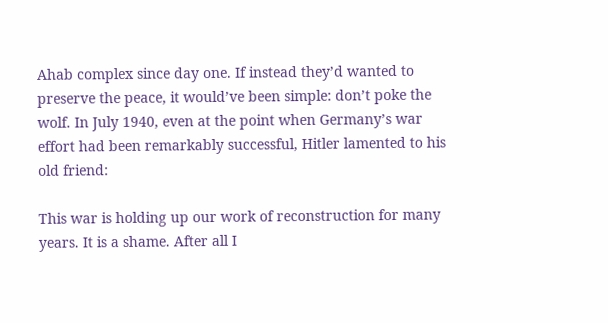Ahab complex since day one. If instead they’d wanted to preserve the peace, it would’ve been simple: don’t poke the wolf. In July 1940, even at the point when Germany’s war effort had been remarkably successful, Hitler lamented to his old friend:

This war is holding up our work of reconstruction for many years. It is a shame. After all I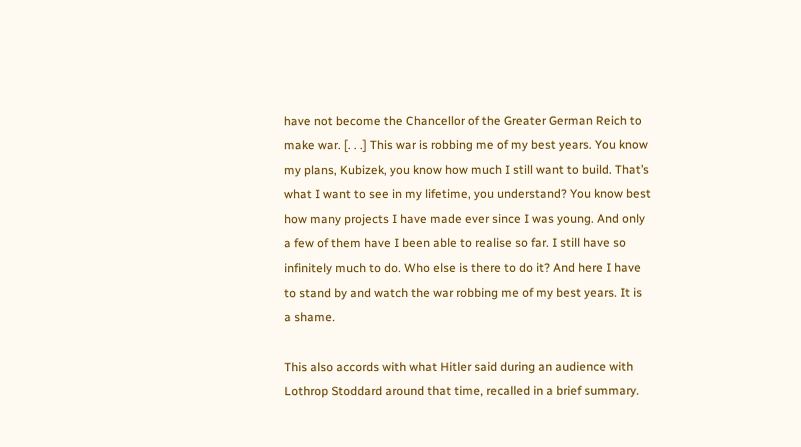have not become the Chancellor of the Greater German Reich to make war. [. . .] This war is robbing me of my best years. You know my plans, Kubizek, you know how much I still want to build. That’s what I want to see in my lifetime, you understand? You know best how many projects I have made ever since I was young. And only a few of them have I been able to realise so far. I still have so infinitely much to do. Who else is there to do it? And here I have to stand by and watch the war robbing me of my best years. It is a shame.

This also accords with what Hitler said during an audience with Lothrop Stoddard around that time, recalled in a brief summary.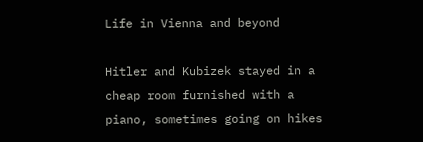Life in Vienna and beyond

Hitler and Kubizek stayed in a cheap room furnished with a piano, sometimes going on hikes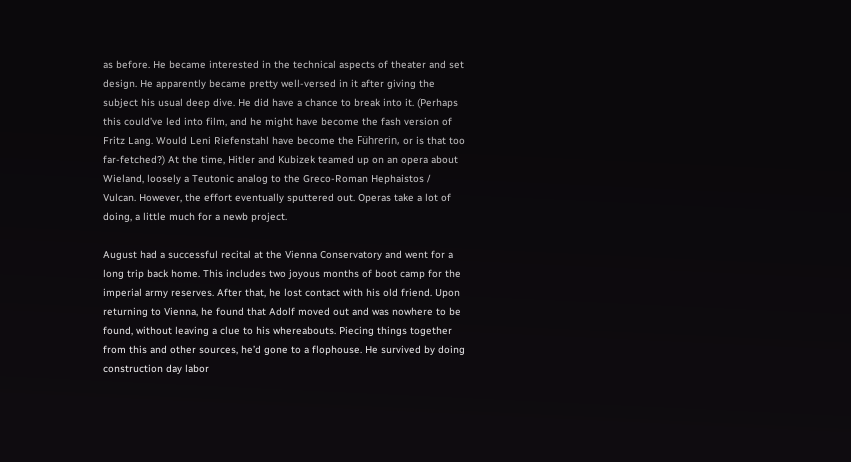as before. He became interested in the technical aspects of theater and set design. He apparently became pretty well-versed in it after giving the subject his usual deep dive. He did have a chance to break into it. (Perhaps this could’ve led into film, and he might have become the fash version of Fritz Lang. Would Leni Riefenstahl have become the Führerin, or is that too far-fetched?) At the time, Hitler and Kubizek teamed up on an opera about Wieland, loosely a Teutonic analog to the Greco-Roman Hephaistos / Vulcan. However, the effort eventually sputtered out. Operas take a lot of doing, a little much for a newb project.

August had a successful recital at the Vienna Conservatory and went for a long trip back home. This includes two joyous months of boot camp for the imperial army reserves. After that, he lost contact with his old friend. Upon returning to Vienna, he found that Adolf moved out and was nowhere to be found, without leaving a clue to his whereabouts. Piecing things together from this and other sources, he’d gone to a flophouse. He survived by doing construction day labor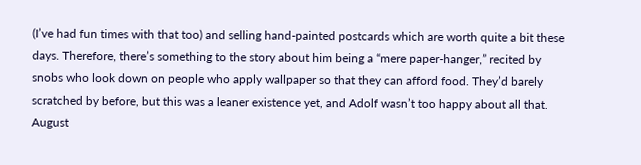(I’ve had fun times with that too) and selling hand-painted postcards which are worth quite a bit these days. Therefore, there’s something to the story about him being a “mere paper-hanger,” recited by snobs who look down on people who apply wallpaper so that they can afford food. They’d barely scratched by before, but this was a leaner existence yet, and Adolf wasn’t too happy about all that. August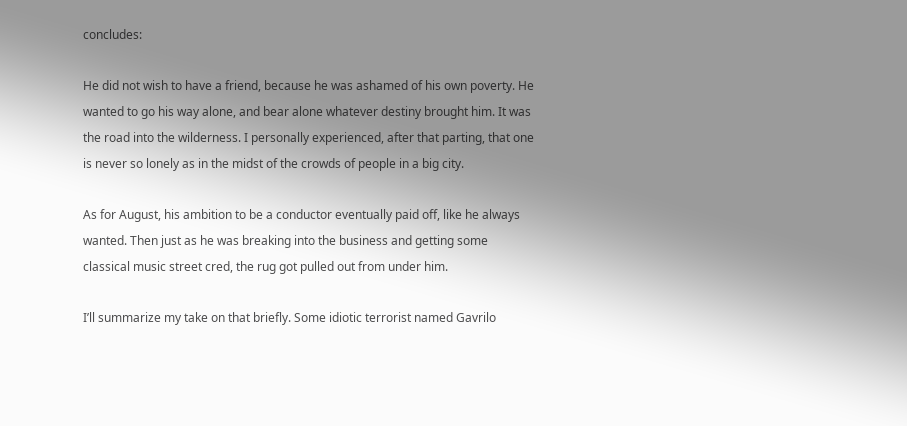concludes:

He did not wish to have a friend, because he was ashamed of his own poverty. He wanted to go his way alone, and bear alone whatever destiny brought him. It was the road into the wilderness. I personally experienced, after that parting, that one is never so lonely as in the midst of the crowds of people in a big city.

As for August, his ambition to be a conductor eventually paid off, like he always wanted. Then just as he was breaking into the business and getting some classical music street cred, the rug got pulled out from under him.

I’ll summarize my take on that briefly. Some idiotic terrorist named Gavrilo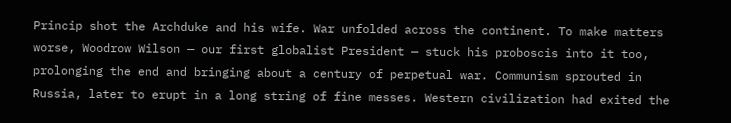Princip shot the Archduke and his wife. War unfolded across the continent. To make matters worse, Woodrow Wilson — our first globalist President — stuck his proboscis into it too, prolonging the end and bringing about a century of perpetual war. Communism sprouted in Russia, later to erupt in a long string of fine messes. Western civilization had exited the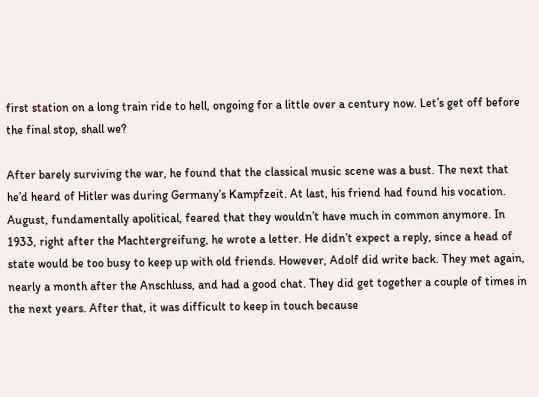first station on a long train ride to hell, ongoing for a little over a century now. Let’s get off before the final stop, shall we?

After barely surviving the war, he found that the classical music scene was a bust. The next that he’d heard of Hitler was during Germany’s Kampfzeit. At last, his friend had found his vocation. August, fundamentally apolitical, feared that they wouldn’t have much in common anymore. In 1933, right after the Machtergreifung, he wrote a letter. He didn’t expect a reply, since a head of state would be too busy to keep up with old friends. However, Adolf did write back. They met again, nearly a month after the Anschluss, and had a good chat. They did get together a couple of times in the next years. After that, it was difficult to keep in touch because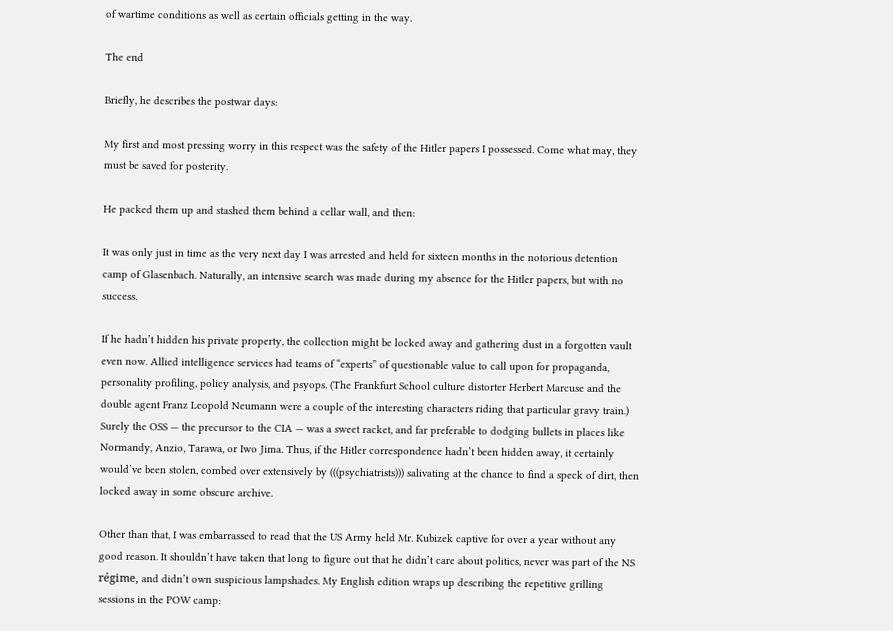of wartime conditions as well as certain officials getting in the way.

The end

Briefly, he describes the postwar days:

My first and most pressing worry in this respect was the safety of the Hitler papers I possessed. Come what may, they must be saved for posterity.

He packed them up and stashed them behind a cellar wall, and then:

It was only just in time as the very next day I was arrested and held for sixteen months in the notorious detention camp of Glasenbach. Naturally, an intensive search was made during my absence for the Hitler papers, but with no success.

If he hadn’t hidden his private property, the collection might be locked away and gathering dust in a forgotten vault even now. Allied intelligence services had teams of “experts” of questionable value to call upon for propaganda, personality profiling, policy analysis, and psyops. (The Frankfurt School culture distorter Herbert Marcuse and the double agent Franz Leopold Neumann were a couple of the interesting characters riding that particular gravy train.) Surely the OSS — the precursor to the CIA — was a sweet racket, and far preferable to dodging bullets in places like Normandy, Anzio, Tarawa, or Iwo Jima. Thus, if the Hitler correspondence hadn’t been hidden away, it certainly would’ve been stolen, combed over extensively by (((psychiatrists))) salivating at the chance to find a speck of dirt, then locked away in some obscure archive.

Other than that, I was embarrassed to read that the US Army held Mr. Kubizek captive for over a year without any good reason. It shouldn’t have taken that long to figure out that he didn’t care about politics, never was part of the NS régime, and didn’t own suspicious lampshades. My English edition wraps up describing the repetitive grilling sessions in the POW camp: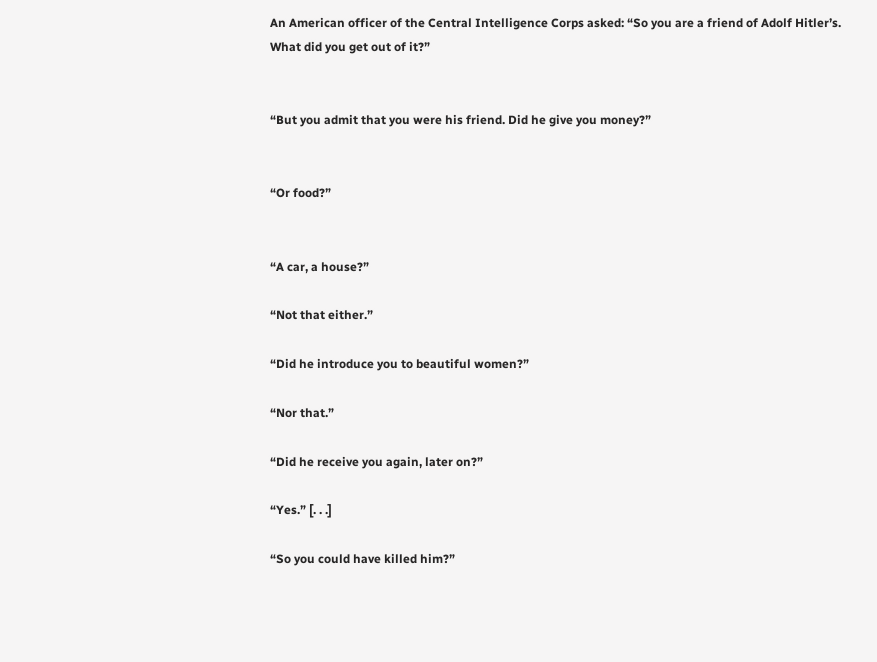An American officer of the Central Intelligence Corps asked: “So you are a friend of Adolf Hitler’s. What did you get out of it?”


“But you admit that you were his friend. Did he give you money?”


“Or food?”


“A car, a house?”

“Not that either.”

“Did he introduce you to beautiful women?”

“Nor that.”

“Did he receive you again, later on?”

“Yes.” [. . .]

“So you could have killed him?”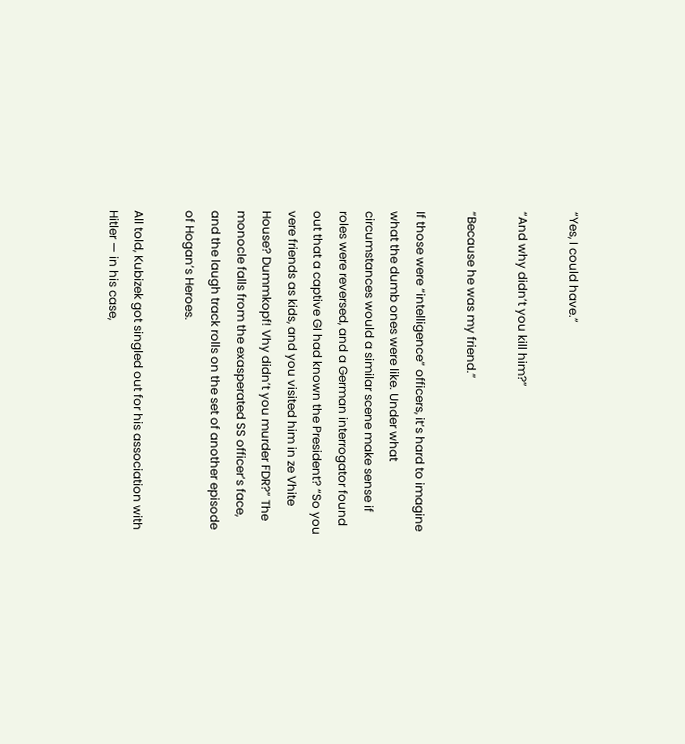“Yes, I could have.”

“And why didn’t you kill him?”

“Because he was my friend.”

If those were “intelligence” officers, it’s hard to imagine what the dumb ones were like. Under what circumstances would a similar scene make sense if roles were reversed, and a German interrogator found out that a captive GI had known the President? “So you vere friends as kids, and you visited him in ze Vhite House? Dummkopf! Vhy didn’t you murder FDR?” The monocle falls from the exasperated SS officer’s face, and the laugh track rolls on the set of another episode of Hogan’s Heroes.

All told, Kubizek got singled out for his association with Hitler — in his case,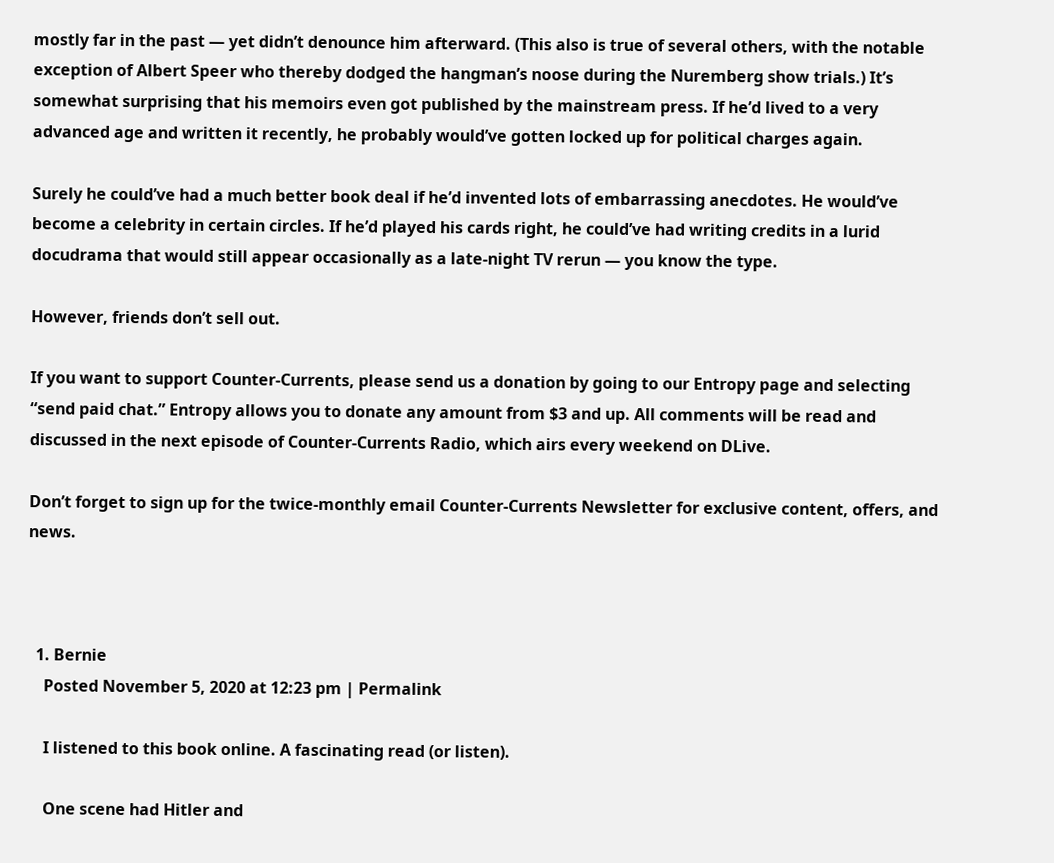mostly far in the past — yet didn’t denounce him afterward. (This also is true of several others, with the notable exception of Albert Speer who thereby dodged the hangman’s noose during the Nuremberg show trials.) It’s somewhat surprising that his memoirs even got published by the mainstream press. If he’d lived to a very advanced age and written it recently, he probably would’ve gotten locked up for political charges again.

Surely he could’ve had a much better book deal if he’d invented lots of embarrassing anecdotes. He would’ve become a celebrity in certain circles. If he’d played his cards right, he could’ve had writing credits in a lurid docudrama that would still appear occasionally as a late-night TV rerun — you know the type.

However, friends don’t sell out.

If you want to support Counter-Currents, please send us a donation by going to our Entropy page and selecting “send paid chat.” Entropy allows you to donate any amount from $3 and up. All comments will be read and discussed in the next episode of Counter-Currents Radio, which airs every weekend on DLive.

Don’t forget to sign up for the twice-monthly email Counter-Currents Newsletter for exclusive content, offers, and news.



  1. Bernie
    Posted November 5, 2020 at 12:23 pm | Permalink

    I listened to this book online. A fascinating read (or listen).

    One scene had Hitler and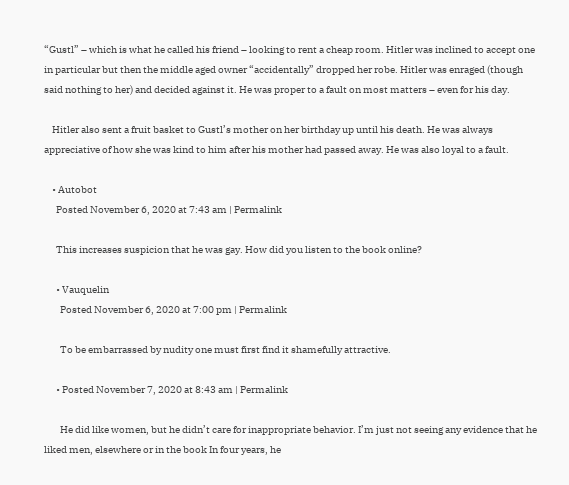“Gustl” – which is what he called his friend – looking to rent a cheap room. Hitler was inclined to accept one in particular but then the middle aged owner “accidentally” dropped her robe. Hitler was enraged (though said nothing to her) and decided against it. He was proper to a fault on most matters – even for his day.

    Hitler also sent a fruit basket to Gustl’s mother on her birthday up until his death. He was always appreciative of how she was kind to him after his mother had passed away. He was also loyal to a fault.

    • Autobot
      Posted November 6, 2020 at 7:43 am | Permalink

      This increases suspicion that he was gay. How did you listen to the book online?

      • Vauquelin
        Posted November 6, 2020 at 7:00 pm | Permalink

        To be embarrassed by nudity one must first find it shamefully attractive.

      • Posted November 7, 2020 at 8:43 am | Permalink

        He did like women, but he didn’t care for inappropriate behavior. I’m just not seeing any evidence that he liked men, elsewhere or in the book In four years, he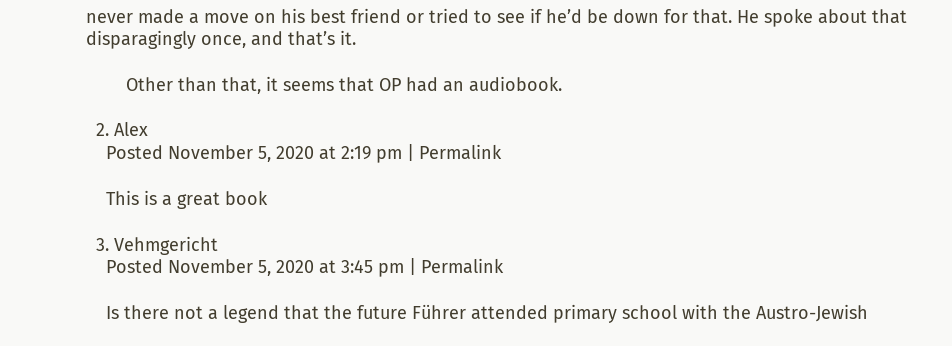never made a move on his best friend or tried to see if he’d be down for that. He spoke about that disparagingly once, and that’s it.

        Other than that, it seems that OP had an audiobook.

  2. Alex
    Posted November 5, 2020 at 2:19 pm | Permalink

    This is a great book

  3. Vehmgericht
    Posted November 5, 2020 at 3:45 pm | Permalink

    Is there not a legend that the future Führer attended primary school with the Austro-Jewish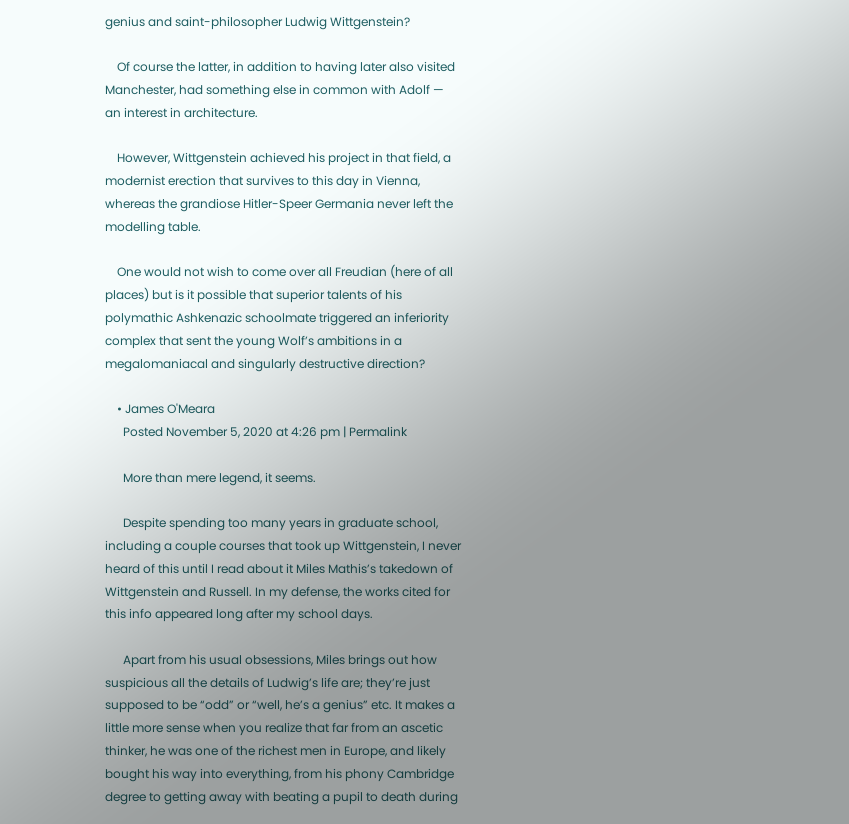genius and saint-philosopher Ludwig Wittgenstein?

    Of course the latter, in addition to having later also visited Manchester, had something else in common with Adolf — an interest in architecture.

    However, Wittgenstein achieved his project in that field, a modernist erection that survives to this day in Vienna, whereas the grandiose Hitler-Speer Germania never left the modelling table.

    One would not wish to come over all Freudian (here of all places) but is it possible that superior talents of his polymathic Ashkenazic schoolmate triggered an inferiority complex that sent the young Wolf’s ambitions in a megalomaniacal and singularly destructive direction?

    • James O'Meara
      Posted November 5, 2020 at 4:26 pm | Permalink

      More than mere legend, it seems.

      Despite spending too many years in graduate school, including a couple courses that took up Wittgenstein, I never heard of this until I read about it Miles Mathis’s takedown of Wittgenstein and Russell. In my defense, the works cited for this info appeared long after my school days.

      Apart from his usual obsessions, Miles brings out how suspicious all the details of Ludwig’s life are; they’re just supposed to be “odd” or “well, he’s a genius” etc. It makes a little more sense when you realize that far from an ascetic thinker, he was one of the richest men in Europe, and likely bought his way into everything, from his phony Cambridge degree to getting away with beating a pupil to death during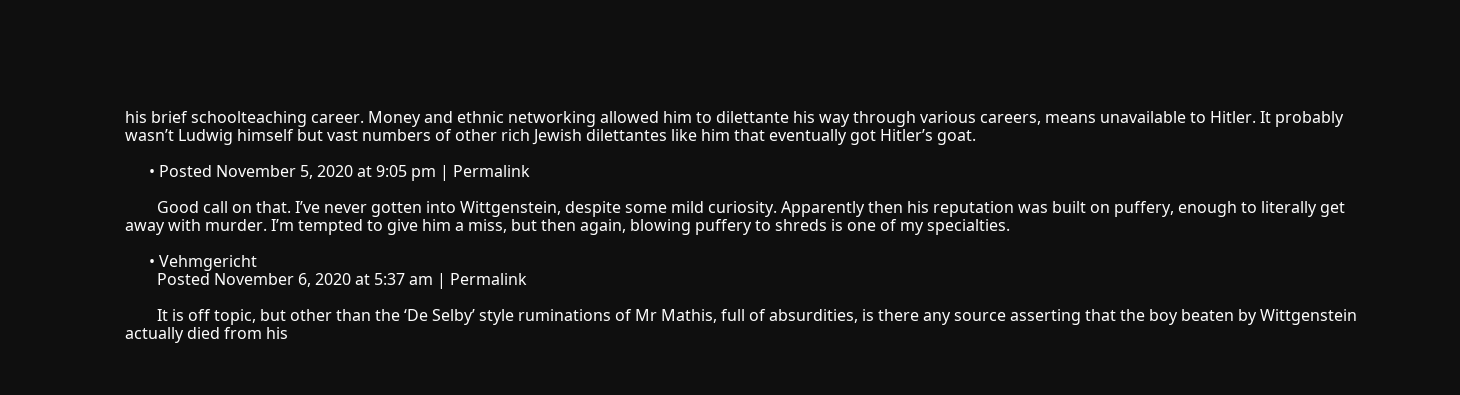his brief schoolteaching career. Money and ethnic networking allowed him to dilettante his way through various careers, means unavailable to Hitler. It probably wasn’t Ludwig himself but vast numbers of other rich Jewish dilettantes like him that eventually got Hitler’s goat.

      • Posted November 5, 2020 at 9:05 pm | Permalink

        Good call on that. I’ve never gotten into Wittgenstein, despite some mild curiosity. Apparently then his reputation was built on puffery, enough to literally get away with murder. I’m tempted to give him a miss, but then again, blowing puffery to shreds is one of my specialties.

      • Vehmgericht
        Posted November 6, 2020 at 5:37 am | Permalink

        It is off topic, but other than the ‘De Selby’ style ruminations of Mr Mathis, full of absurdities, is there any source asserting that the boy beaten by Wittgenstein actually died from his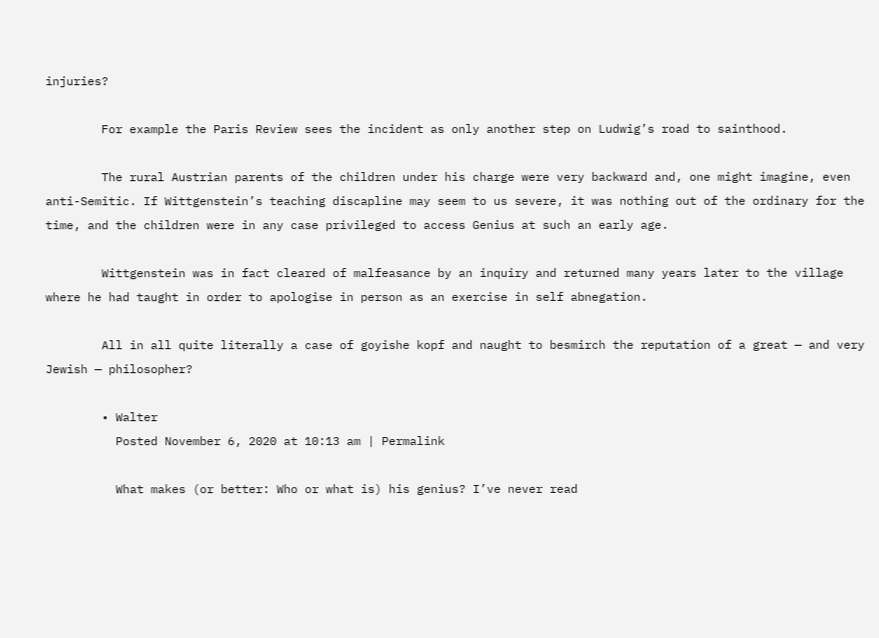injuries?

        For example the Paris Review sees the incident as only another step on Ludwig’s road to sainthood.

        The rural Austrian parents of the children under his charge were very backward and, one might imagine, even anti-Semitic. If Wittgenstein’s teaching discapline may seem to us severe, it was nothing out of the ordinary for the time, and the children were in any case privileged to access Genius at such an early age.

        Wittgenstein was in fact cleared of malfeasance by an inquiry and returned many years later to the village where he had taught in order to apologise in person as an exercise in self abnegation.

        All in all quite literally a case of goyishe kopf and naught to besmirch the reputation of a great — and very Jewish — philosopher?

        • Walter
          Posted November 6, 2020 at 10:13 am | Permalink

          What makes (or better: Who or what is) his genius? I’ve never read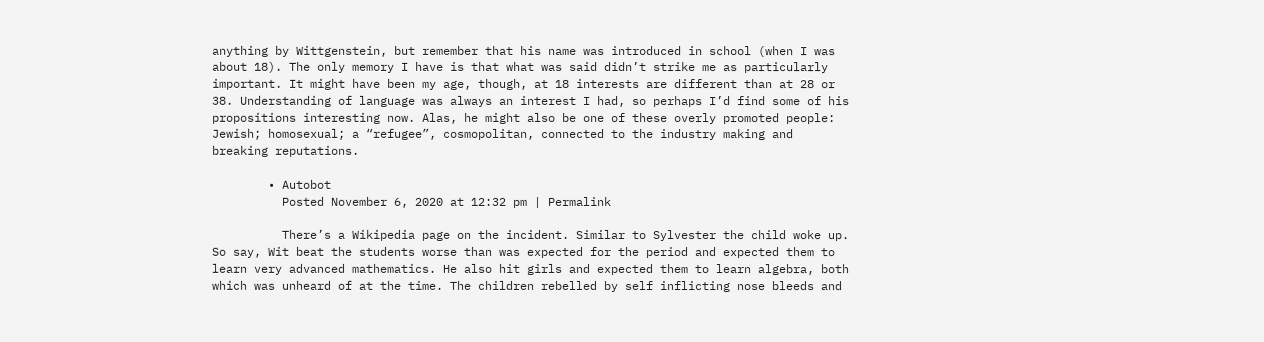anything by Wittgenstein, but remember that his name was introduced in school (when I was about 18). The only memory I have is that what was said didn’t strike me as particularly important. It might have been my age, though, at 18 interests are different than at 28 or 38. Understanding of language was always an interest I had, so perhaps I’d find some of his propositions interesting now. Alas, he might also be one of these overly promoted people: Jewish; homosexual; a “refugee”, cosmopolitan, connected to the industry making and breaking reputations.

        • Autobot
          Posted November 6, 2020 at 12:32 pm | Permalink

          There’s a Wikipedia page on the incident. Similar to Sylvester the child woke up. So say, Wit beat the students worse than was expected for the period and expected them to learn very advanced mathematics. He also hit girls and expected them to learn algebra, both which was unheard of at the time. The children rebelled by self inflicting nose bleeds and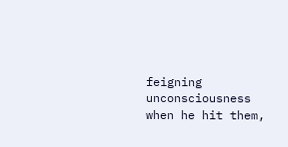feigning unconsciousness when he hit them,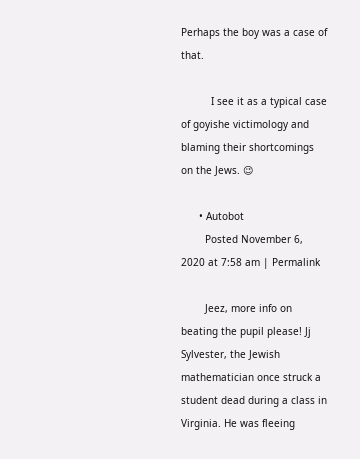Perhaps the boy was a case of that.

          I see it as a typical case of goyishe victimology and blaming their shortcomings on the Jews. 😉

      • Autobot
        Posted November 6, 2020 at 7:58 am | Permalink

        Jeez, more info on beating the pupil please! Jj Sylvester, the Jewish mathematician once struck a student dead during a class in Virginia. He was fleeing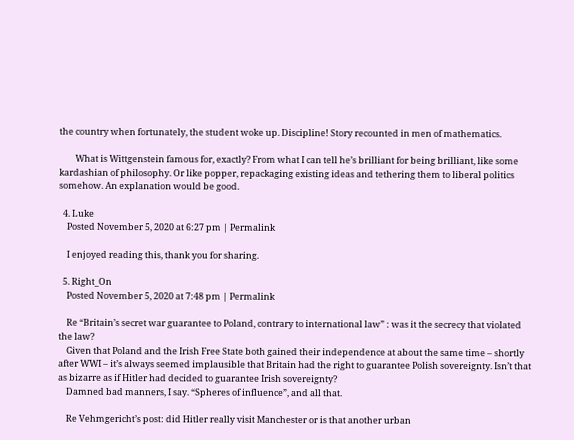the country when fortunately, the student woke up. Discipline! Story recounted in men of mathematics.

        What is Wittgenstein famous for, exactly? From what I can tell he’s brilliant for being brilliant, like some kardashian of philosophy. Or like popper, repackaging existing ideas and tethering them to liberal politics somehow. An explanation would be good.

  4. Luke
    Posted November 5, 2020 at 6:27 pm | Permalink

    I enjoyed reading this, thank you for sharing.

  5. Right_On
    Posted November 5, 2020 at 7:48 pm | Permalink

    Re “Britain’s secret war guarantee to Poland, contrary to international law” : was it the secrecy that violated the law?
    Given that Poland and the Irish Free State both gained their independence at about the same time – shortly after WWI – it’s always seemed implausible that Britain had the right to guarantee Polish sovereignty. Isn’t that as bizarre as if Hitler had decided to guarantee Irish sovereignty?
    Damned bad manners, I say. “Spheres of influence”, and all that.

    Re Vehmgericht’s post: did Hitler really visit Manchester or is that another urban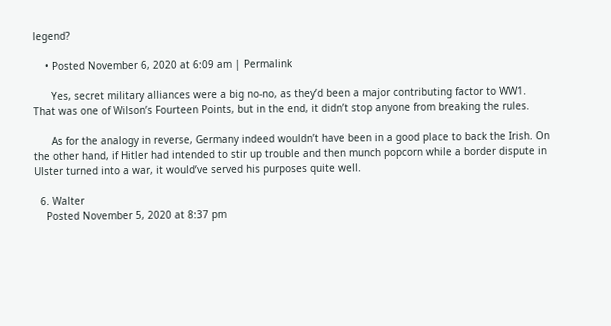legend?

    • Posted November 6, 2020 at 6:09 am | Permalink

      Yes, secret military alliances were a big no-no, as they’d been a major contributing factor to WW1. That was one of Wilson’s Fourteen Points, but in the end, it didn’t stop anyone from breaking the rules.

      As for the analogy in reverse, Germany indeed wouldn’t have been in a good place to back the Irish. On the other hand, if Hitler had intended to stir up trouble and then munch popcorn while a border dispute in Ulster turned into a war, it would’ve served his purposes quite well.

  6. Walter
    Posted November 5, 2020 at 8:37 pm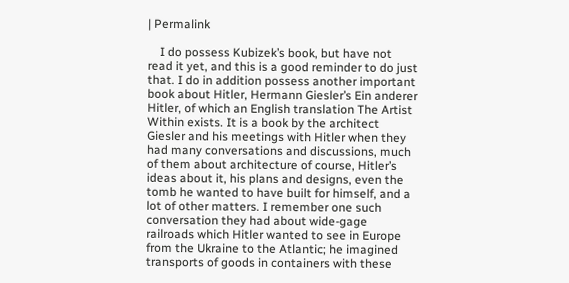| Permalink

    I do possess Kubizek’s book, but have not read it yet, and this is a good reminder to do just that. I do in addition possess another important book about Hitler, Hermann Giesler’s Ein anderer Hitler, of which an English translation The Artist Within exists. It is a book by the architect Giesler and his meetings with Hitler when they had many conversations and discussions, much of them about architecture of course, Hitler’s ideas about it, his plans and designs, even the tomb he wanted to have built for himself, and a lot of other matters. I remember one such conversation they had about wide-gage railroads which Hitler wanted to see in Europe from the Ukraine to the Atlantic; he imagined transports of goods in containers with these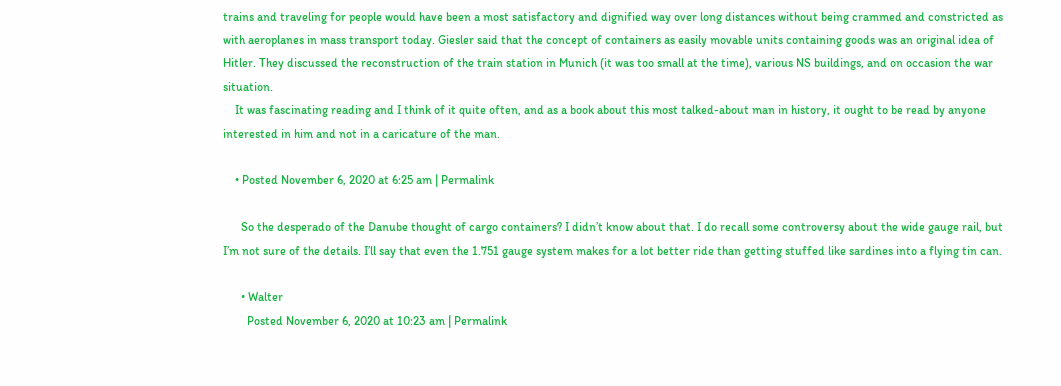trains and traveling for people would have been a most satisfactory and dignified way over long distances without being crammed and constricted as with aeroplanes in mass transport today. Giesler said that the concept of containers as easily movable units containing goods was an original idea of Hitler. They discussed the reconstruction of the train station in Munich (it was too small at the time), various NS buildings, and on occasion the war situation.
    It was fascinating reading and I think of it quite often, and as a book about this most talked-about man in history, it ought to be read by anyone interested in him and not in a caricature of the man.

    • Posted November 6, 2020 at 6:25 am | Permalink

      So the desperado of the Danube thought of cargo containers? I didn’t know about that. I do recall some controversy about the wide gauge rail, but I’m not sure of the details. I’ll say that even the 1.751 gauge system makes for a lot better ride than getting stuffed like sardines into a flying tin can.

      • Walter
        Posted November 6, 2020 at 10:23 am | Permalink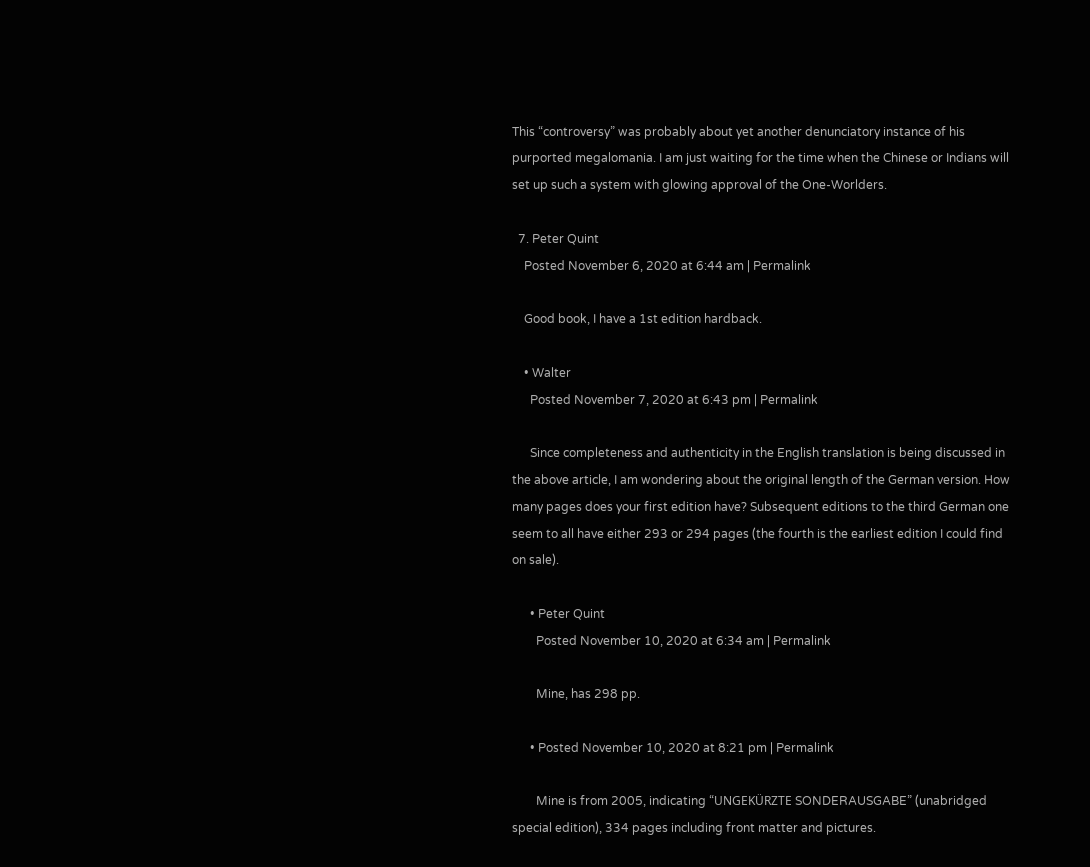This “controversy” was probably about yet another denunciatory instance of his purported megalomania. I am just waiting for the time when the Chinese or Indians will set up such a system with glowing approval of the One-Worlders.

  7. Peter Quint
    Posted November 6, 2020 at 6:44 am | Permalink

    Good book, I have a 1st edition hardback.

    • Walter
      Posted November 7, 2020 at 6:43 pm | Permalink

      Since completeness and authenticity in the English translation is being discussed in the above article, I am wondering about the original length of the German version. How many pages does your first edition have? Subsequent editions to the third German one seem to all have either 293 or 294 pages (the fourth is the earliest edition I could find on sale).

      • Peter Quint
        Posted November 10, 2020 at 6:34 am | Permalink

        Mine, has 298 pp.

      • Posted November 10, 2020 at 8:21 pm | Permalink

        Mine is from 2005, indicating “UNGEKÜRZTE SONDERAUSGABE” (unabridged special edition), 334 pages including front matter and pictures.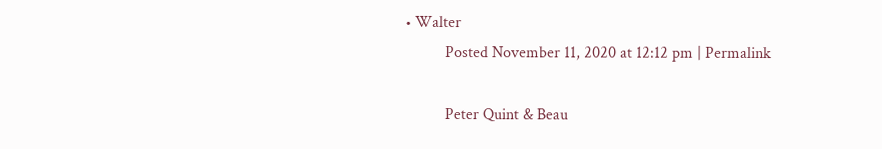• Walter
          Posted November 11, 2020 at 12:12 pm | Permalink

          Peter Quint & Beau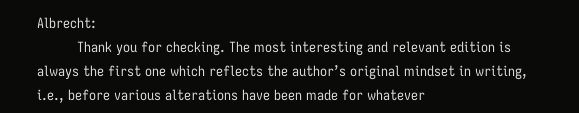Albrecht:
          Thank you for checking. The most interesting and relevant edition is always the first one which reflects the author’s original mindset in writing, i.e., before various alterations have been made for whatever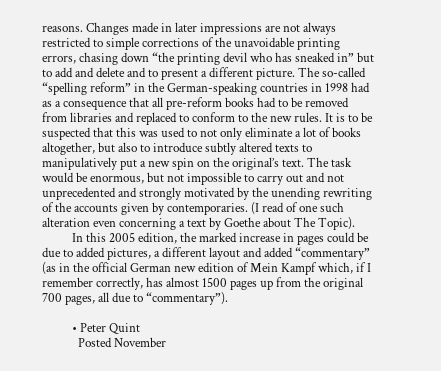reasons. Changes made in later impressions are not always restricted to simple corrections of the unavoidable printing errors, chasing down “the printing devil who has sneaked in” but to add and delete and to present a different picture. The so-called “spelling reform” in the German-speaking countries in 1998 had as a consequence that all pre-reform books had to be removed from libraries and replaced to conform to the new rules. It is to be suspected that this was used to not only eliminate a lot of books altogether, but also to introduce subtly altered texts to manipulatively put a new spin on the original’s text. The task would be enormous, but not impossible to carry out and not unprecedented and strongly motivated by the unending rewriting of the accounts given by contemporaries. (I read of one such alteration even concerning a text by Goethe about The Topic).
          In this 2005 edition, the marked increase in pages could be due to added pictures, a different layout and added “commentary” (as in the official German new edition of Mein Kampf which, if I remember correctly, has almost 1500 pages up from the original 700 pages, all due to “commentary”).

          • Peter Quint
            Posted November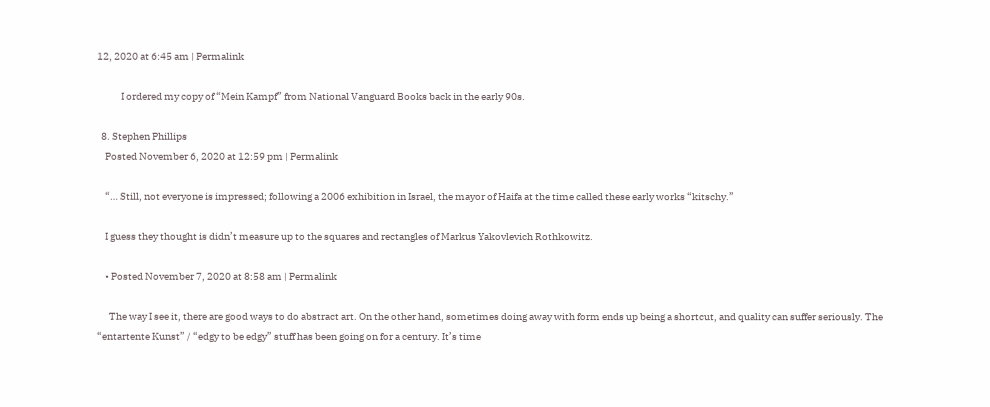12, 2020 at 6:45 am | Permalink

            I ordered my copy of “Mein Kampf” from National Vanguard Books back in the early 90s.

  8. Stephen Phillips
    Posted November 6, 2020 at 12:59 pm | Permalink

    “… Still, not everyone is impressed; following a 2006 exhibition in Israel, the mayor of Haifa at the time called these early works “kitschy.”

    I guess they thought is didn’t measure up to the squares and rectangles of Markus Yakovlevich Rothkowitz.

    • Posted November 7, 2020 at 8:58 am | Permalink

      The way I see it, there are good ways to do abstract art. On the other hand, sometimes doing away with form ends up being a shortcut, and quality can suffer seriously. The “entartente Kunst” / “edgy to be edgy” stuff has been going on for a century. It’s time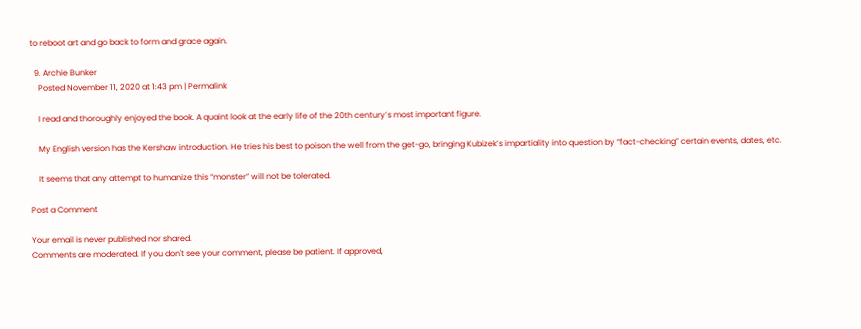to reboot art and go back to form and grace again.

  9. Archie Bunker
    Posted November 11, 2020 at 1:43 pm | Permalink

    I read and thoroughly enjoyed the book. A quaint look at the early life of the 20th century’s most important figure.

    My English version has the Kershaw introduction. He tries his best to poison the well from the get-go, bringing Kubizek’s impartiality into question by “fact-checking” certain events, dates, etc.

    It seems that any attempt to humanize this “monster” will not be tolerated.

Post a Comment

Your email is never published nor shared.
Comments are moderated. If you don't see your comment, please be patient. If approved,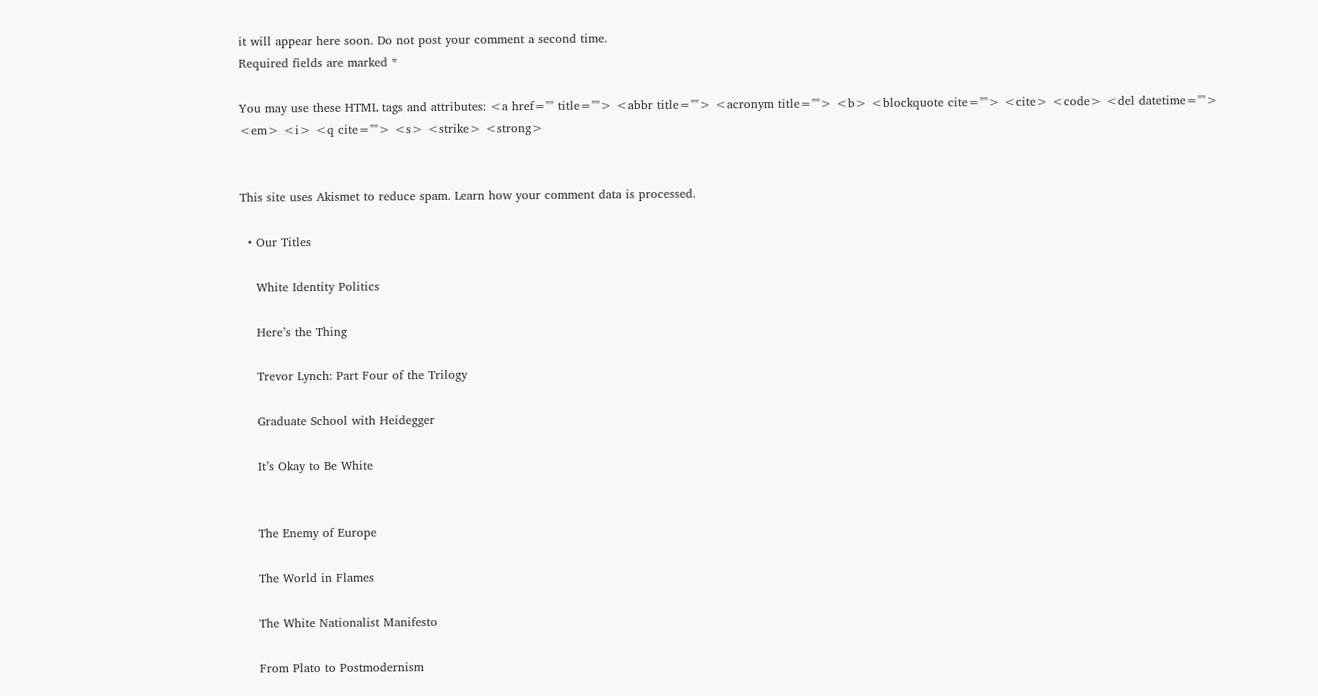it will appear here soon. Do not post your comment a second time.
Required fields are marked *

You may use these HTML tags and attributes: <a href="" title=""> <abbr title=""> <acronym title=""> <b> <blockquote cite=""> <cite> <code> <del datetime=""> <em> <i> <q cite=""> <s> <strike> <strong>


This site uses Akismet to reduce spam. Learn how your comment data is processed.

  • Our Titles

    White Identity Politics

    Here’s the Thing

    Trevor Lynch: Part Four of the Trilogy

    Graduate School with Heidegger

    It’s Okay to Be White


    The Enemy of Europe

    The World in Flames

    The White Nationalist Manifesto

    From Plato to Postmodernism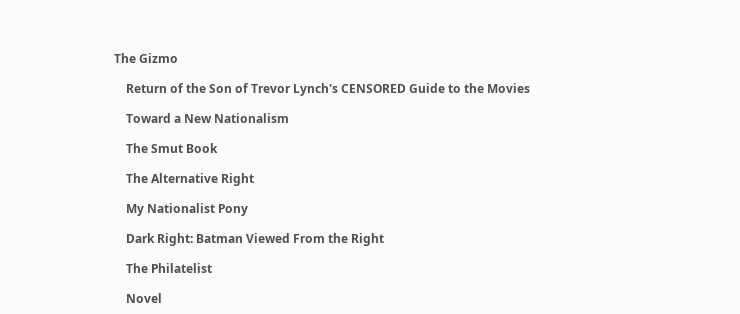The Gizmo

    Return of the Son of Trevor Lynch's CENSORED Guide to the Movies

    Toward a New Nationalism

    The Smut Book

    The Alternative Right

    My Nationalist Pony

    Dark Right: Batman Viewed From the Right

    The Philatelist

    Novel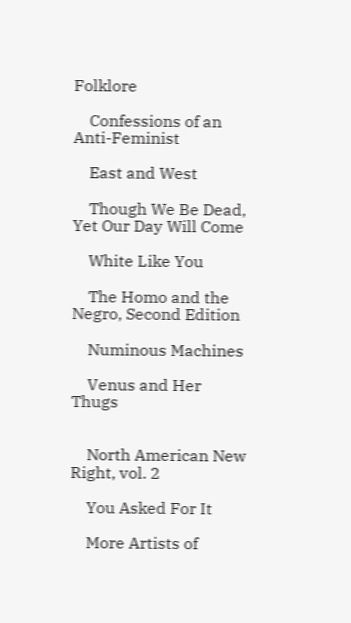Folklore

    Confessions of an Anti-Feminist

    East and West

    Though We Be Dead, Yet Our Day Will Come

    White Like You

    The Homo and the Negro, Second Edition

    Numinous Machines

    Venus and Her Thugs


    North American New Right, vol. 2

    You Asked For It

    More Artists of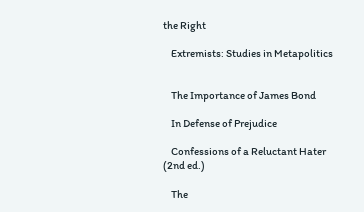the Right

    Extremists: Studies in Metapolitics


    The Importance of James Bond

    In Defense of Prejudice

    Confessions of a Reluctant Hater (2nd ed.)

    The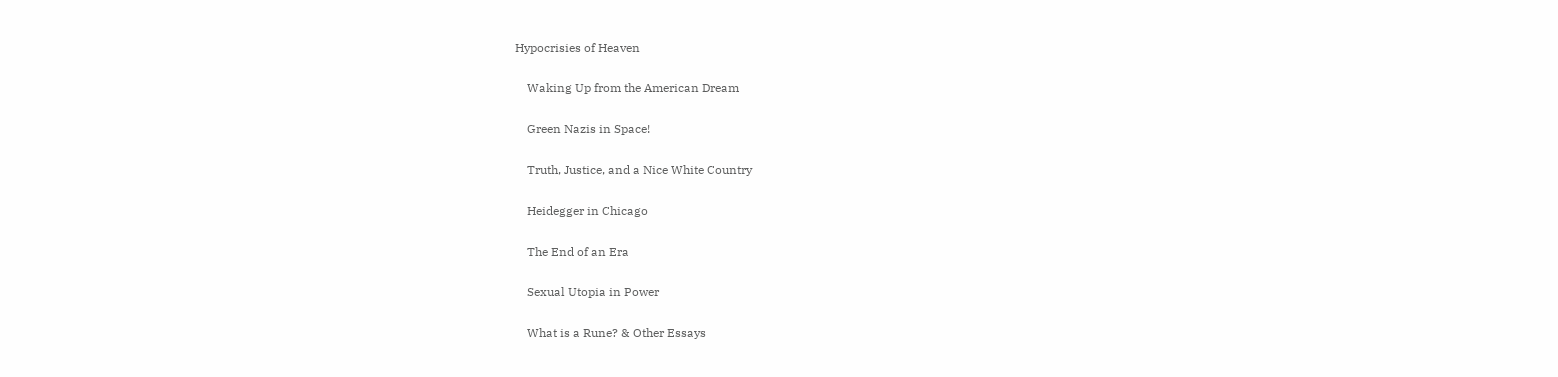Hypocrisies of Heaven

    Waking Up from the American Dream

    Green Nazis in Space!

    Truth, Justice, and a Nice White Country

    Heidegger in Chicago

    The End of an Era

    Sexual Utopia in Power

    What is a Rune? & Other Essays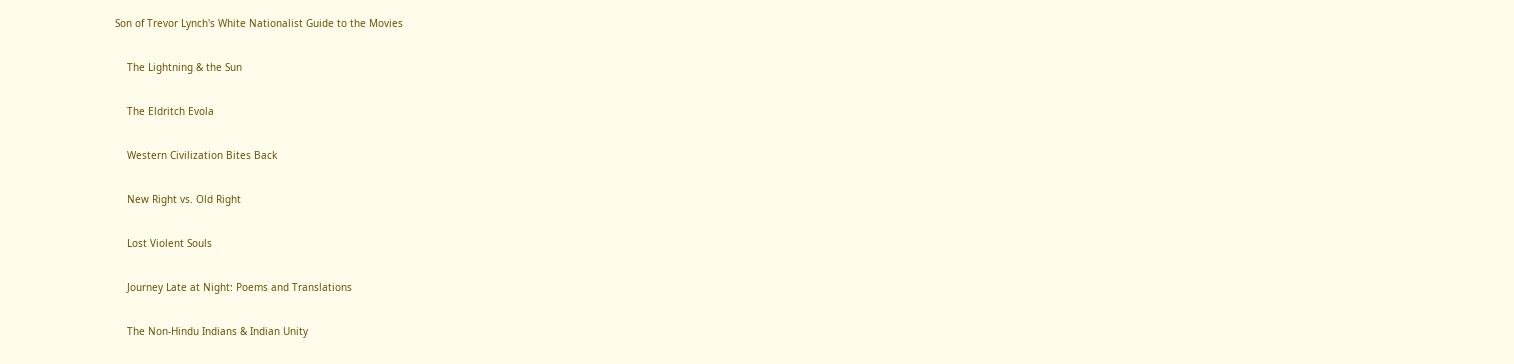Son of Trevor Lynch's White Nationalist Guide to the Movies

    The Lightning & the Sun

    The Eldritch Evola

    Western Civilization Bites Back

    New Right vs. Old Right

    Lost Violent Souls

    Journey Late at Night: Poems and Translations

    The Non-Hindu Indians & Indian Unity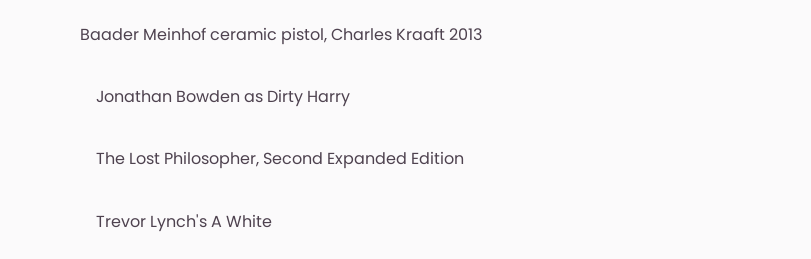Baader Meinhof ceramic pistol, Charles Kraaft 2013

    Jonathan Bowden as Dirty Harry

    The Lost Philosopher, Second Expanded Edition

    Trevor Lynch's A White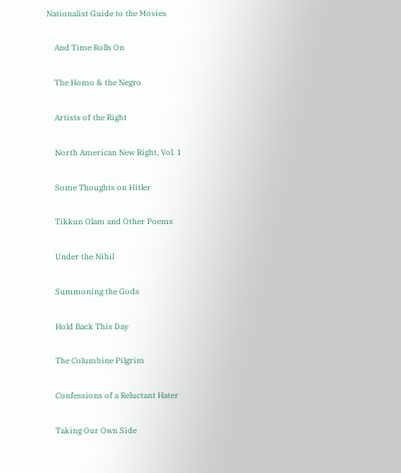Nationalist Guide to the Movies

    And Time Rolls On

    The Homo & the Negro

    Artists of the Right

    North American New Right, Vol. 1

    Some Thoughts on Hitler

    Tikkun Olam and Other Poems

    Under the Nihil

    Summoning the Gods

    Hold Back This Day

    The Columbine Pilgrim

    Confessions of a Reluctant Hater

    Taking Our Own Side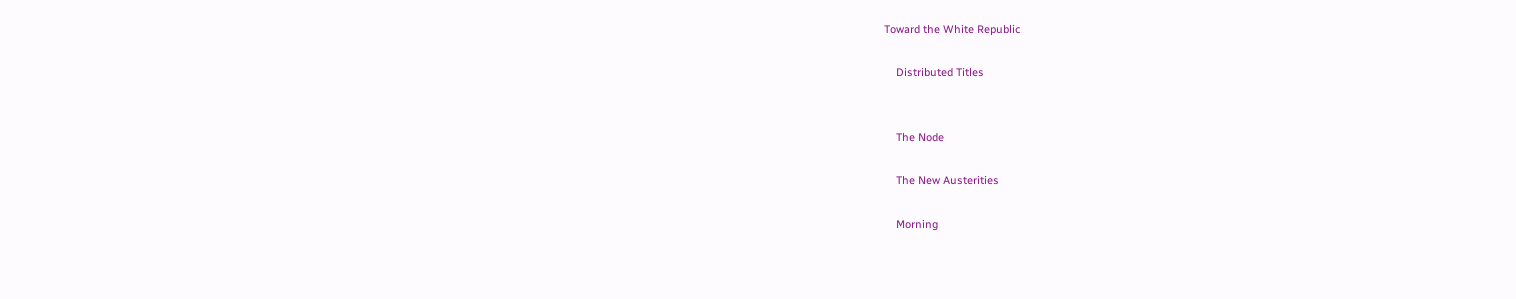Toward the White Republic

    Distributed Titles


    The Node

    The New Austerities

    Morning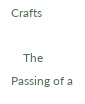Crafts

    The Passing of a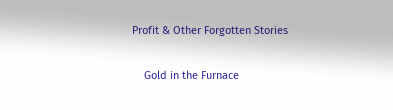Profit & Other Forgotten Stories

    Gold in the Furnace